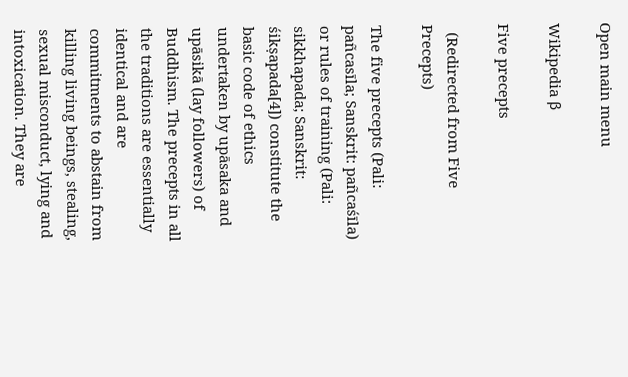Open main menu

Wikipedia β

Five precepts

  (Redirected from Five Precepts)

The five precepts (Pali: pañcasīla; Sanskrit: pañcaśīla) or rules of training (Pali: sikkhapada; Sanskrit: śikṣapada[4]) constitute the basic code of ethics undertaken by upāsaka and upāsikā (lay followers) of Buddhism. The precepts in all the traditions are essentially identical and are commitments to abstain from killing living beings, stealing, sexual misconduct, lying and intoxication. They are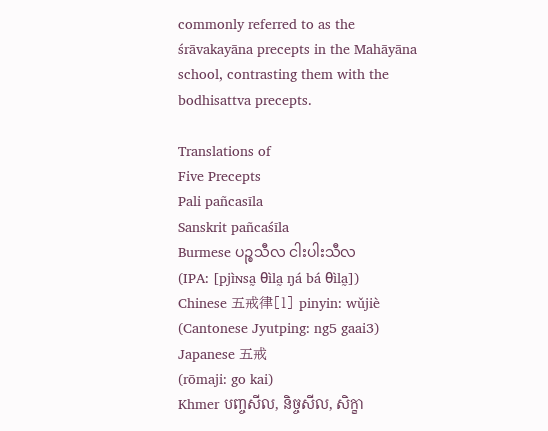commonly referred to as the śrāvakayāna precepts in the Mahāyāna school, contrasting them with the bodhisattva precepts.

Translations of
Five Precepts
Pali pañcasīla
Sanskrit pañcaśīla
Burmese ပဉ္စသီလ ငါးပါးသီလ
(IPA: [pjɪ̀ɴsa̰ θìla̰ ŋá bá θìla̰])
Chinese 五戒律[1] pinyin: wǔjiè
(Cantonese Jyutping: ng5 gaai3)
Japanese 五戒
(rōmaji: go kai)
Khmer បញ្ចសីល, និច្ចសីល, សិក្ខា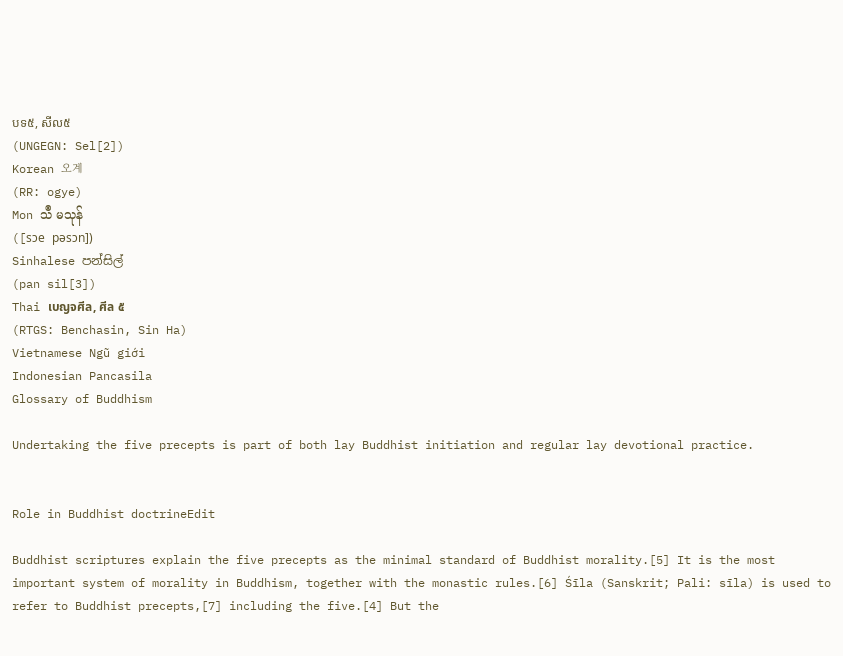បទ៥, សីល៥
(UNGEGN: Sel[2])
Korean 오계
(RR: ogye)
Mon သဳ မသုန်
([sɔe pəsɔn])
Sinhalese පන්සිල්
(pan sil[3])
Thai เบญจศีล, ศีล ๕
(RTGS: Benchasin, Sin Ha)
Vietnamese Ngũ giới
Indonesian Pancasila
Glossary of Buddhism

Undertaking the five precepts is part of both lay Buddhist initiation and regular lay devotional practice.


Role in Buddhist doctrineEdit

Buddhist scriptures explain the five precepts as the minimal standard of Buddhist morality.[5] It is the most important system of morality in Buddhism, together with the monastic rules.[6] Śīla (Sanskrit; Pali: sīla) is used to refer to Buddhist precepts,[7] including the five.[4] But the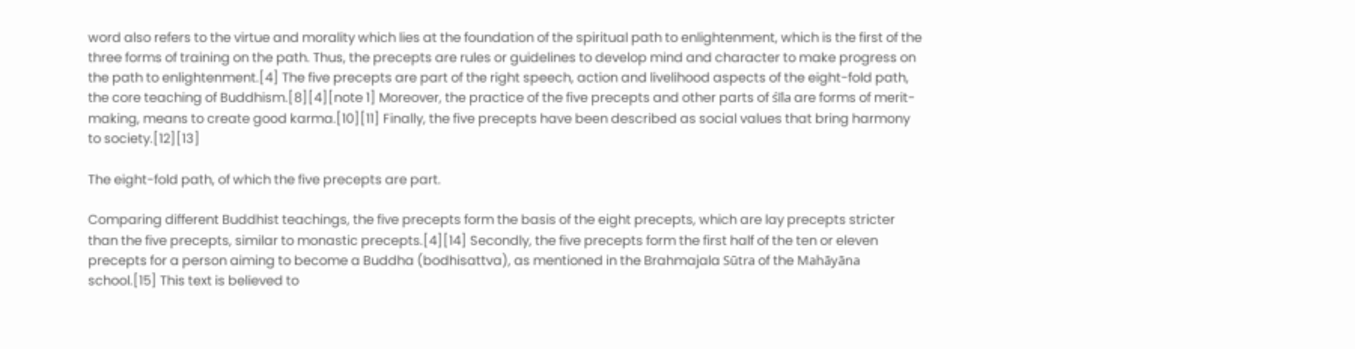word also refers to the virtue and morality which lies at the foundation of the spiritual path to enlightenment, which is the first of the three forms of training on the path. Thus, the precepts are rules or guidelines to develop mind and character to make progress on the path to enlightenment.[4] The five precepts are part of the right speech, action and livelihood aspects of the eight-fold path, the core teaching of Buddhism.[8][4][note 1] Moreover, the practice of the five precepts and other parts of śīla are forms of merit-making, means to create good karma.[10][11] Finally, the five precepts have been described as social values that bring harmony to society.[12][13]

The eight-fold path, of which the five precepts are part.

Comparing different Buddhist teachings, the five precepts form the basis of the eight precepts, which are lay precepts stricter than the five precepts, similar to monastic precepts.[4][14] Secondly, the five precepts form the first half of the ten or eleven precepts for a person aiming to become a Buddha (bodhisattva), as mentioned in the Brahmajala Sūtra of the Mahāyāna school.[15] This text is believed to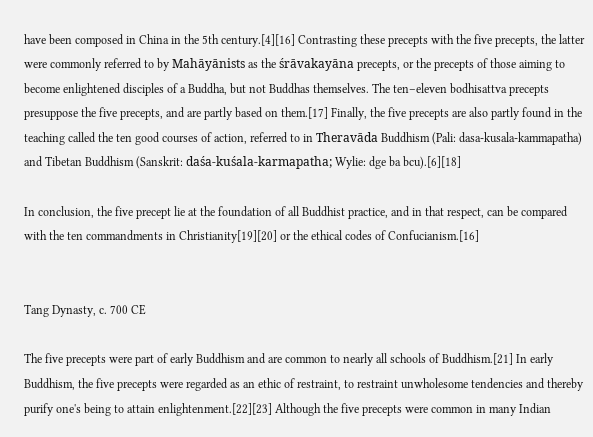have been composed in China in the 5th century.[4][16] Contrasting these precepts with the five precepts, the latter were commonly referred to by Mahāyānists as the śrāvakayāna precepts, or the precepts of those aiming to become enlightened disciples of a Buddha, but not Buddhas themselves. The ten–eleven bodhisattva precepts presuppose the five precepts, and are partly based on them.[17] Finally, the five precepts are also partly found in the teaching called the ten good courses of action, referred to in Theravāda Buddhism (Pali: dasa-kusala-kammapatha) and Tibetan Buddhism (Sanskrit: daśa-kuśala-karmapatha; Wylie: dge ba bcu).[6][18]

In conclusion, the five precept lie at the foundation of all Buddhist practice, and in that respect, can be compared with the ten commandments in Christianity[19][20] or the ethical codes of Confucianism.[16]


Tang Dynasty, c. 700 CE

The five precepts were part of early Buddhism and are common to nearly all schools of Buddhism.[21] In early Buddhism, the five precepts were regarded as an ethic of restraint, to restraint unwholesome tendencies and thereby purify one's being to attain enlightenment.[22][23] Although the five precepts were common in many Indian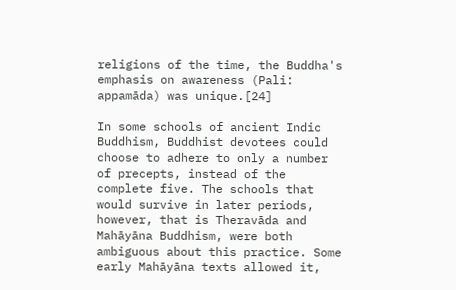religions of the time, the Buddha's emphasis on awareness (Pali: appamāda) was unique.[24]

In some schools of ancient Indic Buddhism, Buddhist devotees could choose to adhere to only a number of precepts, instead of the complete five. The schools that would survive in later periods, however, that is Theravāda and Mahāyāna Buddhism, were both ambiguous about this practice. Some early Mahāyāna texts allowed it,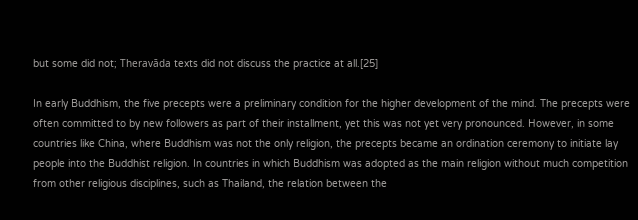but some did not; Theravāda texts did not discuss the practice at all.[25]

In early Buddhism, the five precepts were a preliminary condition for the higher development of the mind. The precepts were often committed to by new followers as part of their installment, yet this was not yet very pronounced. However, in some countries like China, where Buddhism was not the only religion, the precepts became an ordination ceremony to initiate lay people into the Buddhist religion. In countries in which Buddhism was adopted as the main religion without much competition from other religious disciplines, such as Thailand, the relation between the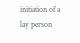initiation of a lay person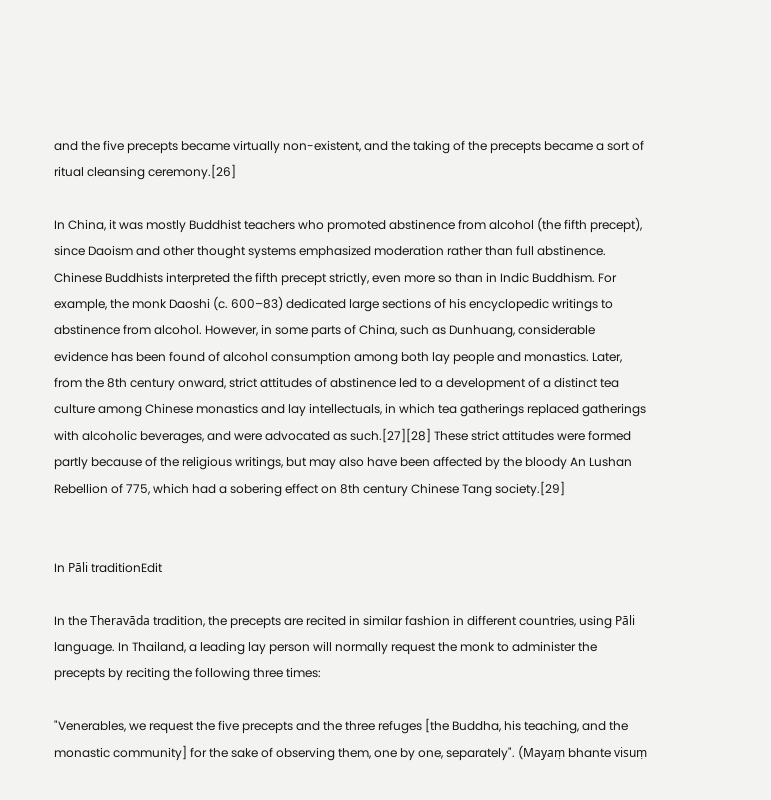and the five precepts became virtually non-existent, and the taking of the precepts became a sort of ritual cleansing ceremony.[26]

In China, it was mostly Buddhist teachers who promoted abstinence from alcohol (the fifth precept), since Daoism and other thought systems emphasized moderation rather than full abstinence. Chinese Buddhists interpreted the fifth precept strictly, even more so than in Indic Buddhism. For example, the monk Daoshi (c. 600–83) dedicated large sections of his encyclopedic writings to abstinence from alcohol. However, in some parts of China, such as Dunhuang, considerable evidence has been found of alcohol consumption among both lay people and monastics. Later, from the 8th century onward, strict attitudes of abstinence led to a development of a distinct tea culture among Chinese monastics and lay intellectuals, in which tea gatherings replaced gatherings with alcoholic beverages, and were advocated as such.[27][28] These strict attitudes were formed partly because of the religious writings, but may also have been affected by the bloody An Lushan Rebellion of 775, which had a sobering effect on 8th century Chinese Tang society.[29]


In Pāli traditionEdit

In the Theravāda tradition, the precepts are recited in similar fashion in different countries, using Pāli language. In Thailand, a leading lay person will normally request the monk to administer the precepts by reciting the following three times:

"Venerables, we request the five precepts and the three refuges [the Buddha, his teaching, and the monastic community] for the sake of observing them, one by one, separately". (Mayaṃ bhante visuṃ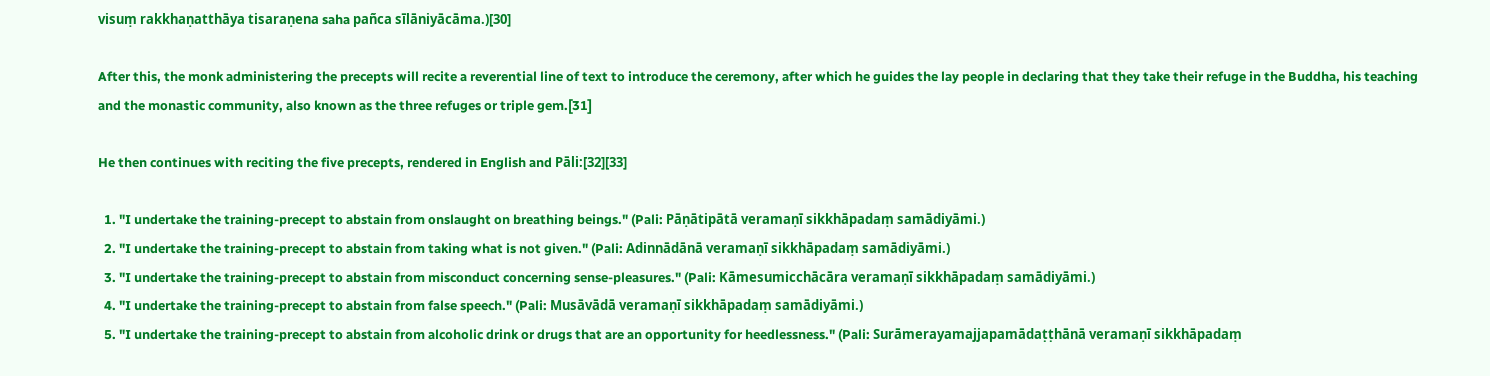visuṃ rakkhaṇatthāya tisaraṇena saha pañca sīlāniyācāma.)[30]

After this, the monk administering the precepts will recite a reverential line of text to introduce the ceremony, after which he guides the lay people in declaring that they take their refuge in the Buddha, his teaching and the monastic community, also known as the three refuges or triple gem.[31]

He then continues with reciting the five precepts, rendered in English and Pāli:[32][33]

  1. "I undertake the training-precept to abstain from onslaught on breathing beings." (Pali: Pāṇātipātā veramaṇī sikkhāpadaṃ samādiyāmi.)
  2. "I undertake the training-precept to abstain from taking what is not given." (Pali: Adinnādānā veramaṇī sikkhāpadaṃ samādiyāmi.)
  3. "I undertake the training-precept to abstain from misconduct concerning sense-pleasures." (Pali: Kāmesumicchācāra veramaṇī sikkhāpadaṃ samādiyāmi.)
  4. "I undertake the training-precept to abstain from false speech." (Pali: Musāvādā veramaṇī sikkhāpadaṃ samādiyāmi.)
  5. "I undertake the training-precept to abstain from alcoholic drink or drugs that are an opportunity for heedlessness." (Pali: Surāmerayamajjapamādaṭṭhānā veramaṇī sikkhāpadaṃ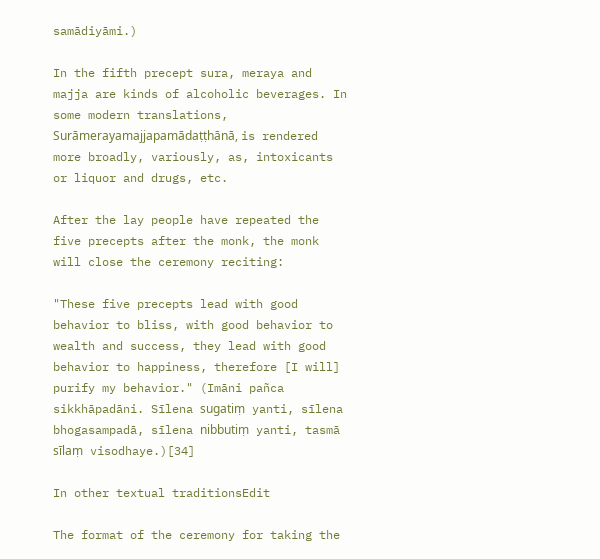samādiyāmi.)

In the fifth precept sura, meraya and majja are kinds of alcoholic beverages. In some modern translations, Surāmerayamajjapamādaṭṭhānā, is rendered more broadly, variously, as, intoxicants or liquor and drugs, etc.

After the lay people have repeated the five precepts after the monk, the monk will close the ceremony reciting:

"These five precepts lead with good behavior to bliss, with good behavior to wealth and success, they lead with good behavior to happiness, therefore [I will] purify my behavior." (Imāni pañca sikkhāpadāni. Sīlena sugatiṃ yanti, sīlena bhogasampadā, sīlena nibbutiṃ yanti, tasmā sīlaṃ visodhaye.)[34]

In other textual traditionsEdit

The format of the ceremony for taking the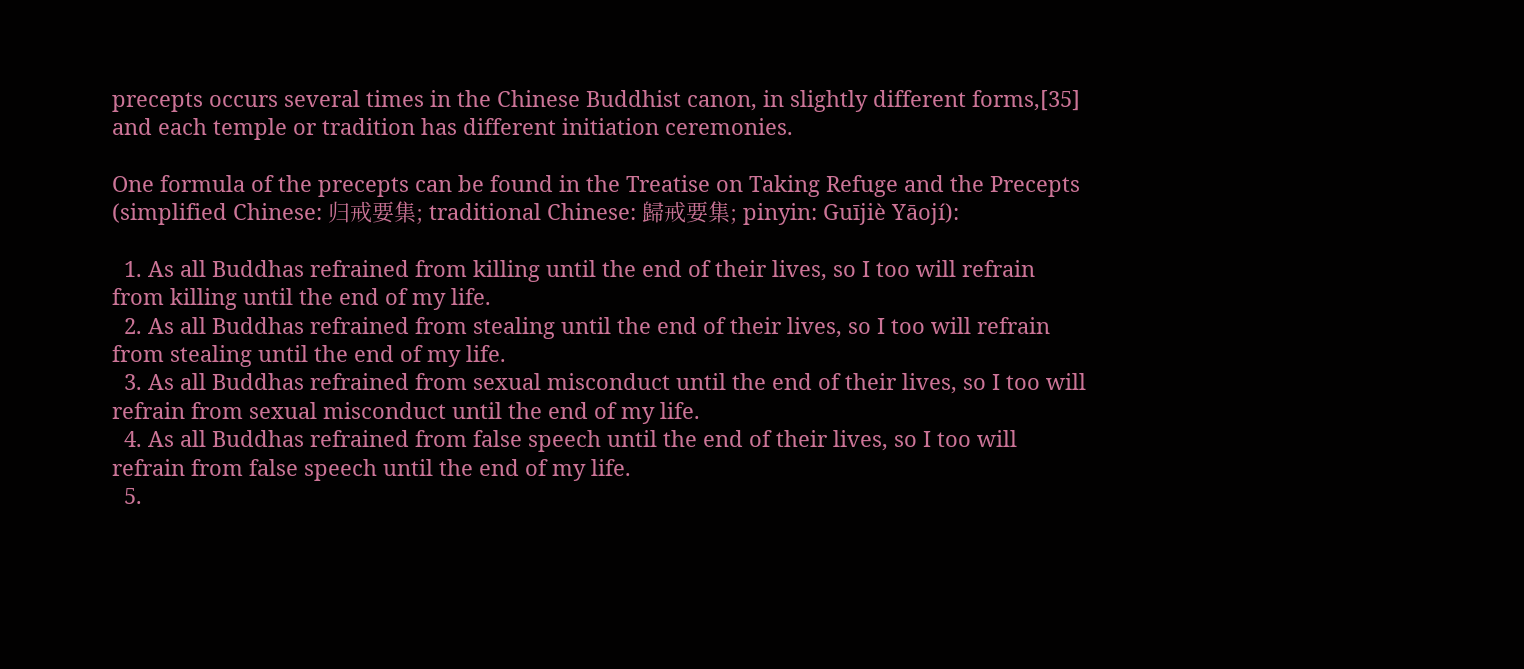precepts occurs several times in the Chinese Buddhist canon, in slightly different forms,[35] and each temple or tradition has different initiation ceremonies.

One formula of the precepts can be found in the Treatise on Taking Refuge and the Precepts (simplified Chinese: 归戒要集; traditional Chinese: 歸戒要集; pinyin: Guījiè Yāojí):

  1. As all Buddhas refrained from killing until the end of their lives, so I too will refrain from killing until the end of my life.
  2. As all Buddhas refrained from stealing until the end of their lives, so I too will refrain from stealing until the end of my life.
  3. As all Buddhas refrained from sexual misconduct until the end of their lives, so I too will refrain from sexual misconduct until the end of my life.
  4. As all Buddhas refrained from false speech until the end of their lives, so I too will refrain from false speech until the end of my life.
  5.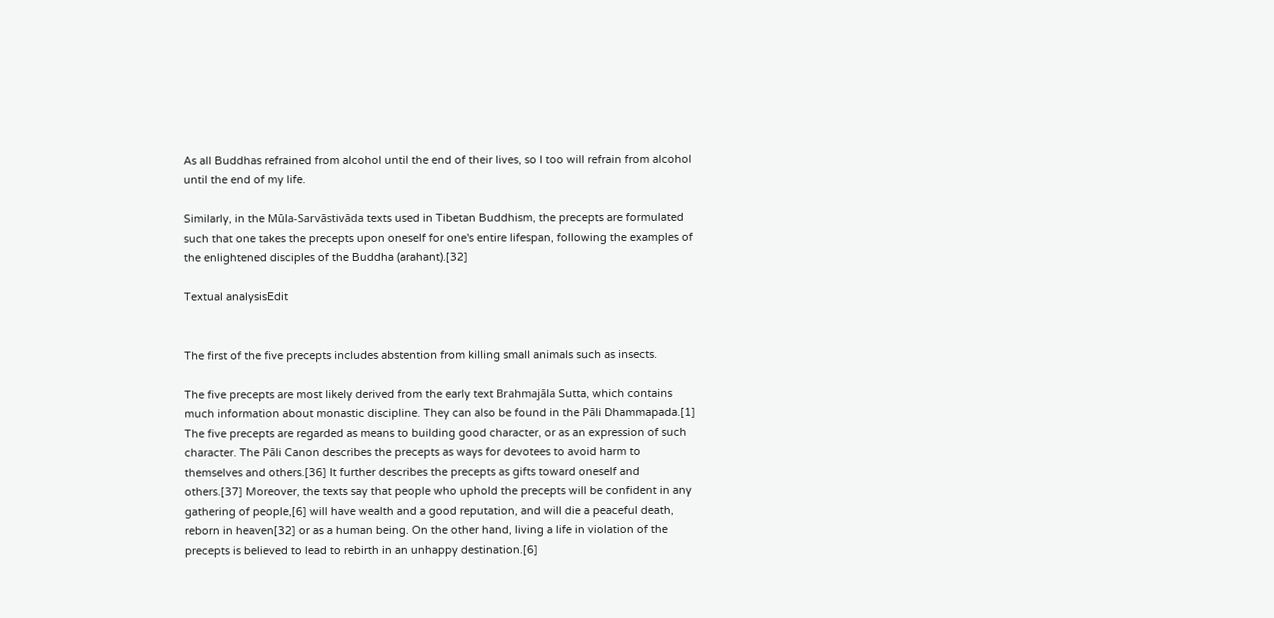As all Buddhas refrained from alcohol until the end of their lives, so I too will refrain from alcohol until the end of my life.

Similarly, in the Mūla-Sarvāstivāda texts used in Tibetan Buddhism, the precepts are formulated such that one takes the precepts upon oneself for one's entire lifespan, following the examples of the enlightened disciples of the Buddha (arahant).[32]

Textual analysisEdit


The first of the five precepts includes abstention from killing small animals such as insects.

The five precepts are most likely derived from the early text Brahmajāla Sutta, which contains much information about monastic discipline. They can also be found in the Pāli Dhammapada.[1] The five precepts are regarded as means to building good character, or as an expression of such character. The Pāli Canon describes the precepts as ways for devotees to avoid harm to themselves and others.[36] It further describes the precepts as gifts toward oneself and others.[37] Moreover, the texts say that people who uphold the precepts will be confident in any gathering of people,[6] will have wealth and a good reputation, and will die a peaceful death, reborn in heaven[32] or as a human being. On the other hand, living a life in violation of the precepts is believed to lead to rebirth in an unhappy destination.[6]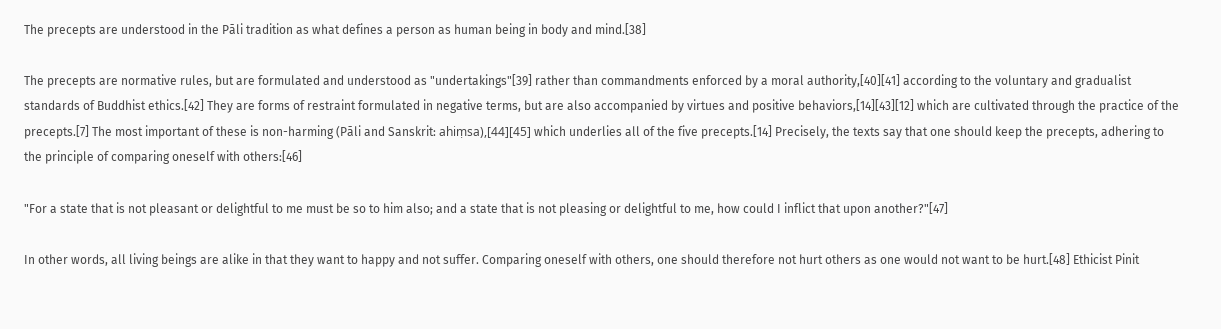The precepts are understood in the Pāli tradition as what defines a person as human being in body and mind.[38]

The precepts are normative rules, but are formulated and understood as "undertakings"[39] rather than commandments enforced by a moral authority,[40][41] according to the voluntary and gradualist standards of Buddhist ethics.[42] They are forms of restraint formulated in negative terms, but are also accompanied by virtues and positive behaviors,[14][43][12] which are cultivated through the practice of the precepts.[7] The most important of these is non-harming (Pāli and Sanskrit: ahiṃsa),[44][45] which underlies all of the five precepts.[14] Precisely, the texts say that one should keep the precepts, adhering to the principle of comparing oneself with others:[46]

"For a state that is not pleasant or delightful to me must be so to him also; and a state that is not pleasing or delightful to me, how could I inflict that upon another?"[47]

In other words, all living beings are alike in that they want to happy and not suffer. Comparing oneself with others, one should therefore not hurt others as one would not want to be hurt.[48] Ethicist Pinit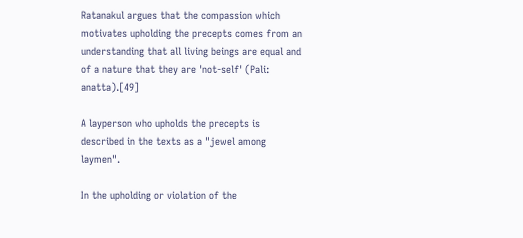Ratanakul argues that the compassion which motivates upholding the precepts comes from an understanding that all living beings are equal and of a nature that they are 'not-self' (Pali: anatta).[49]

A layperson who upholds the precepts is described in the texts as a "jewel among laymen".

In the upholding or violation of the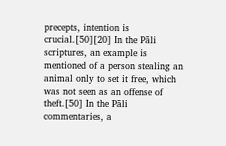precepts, intention is crucial.[50][20] In the Pāli scriptures, an example is mentioned of a person stealing an animal only to set it free, which was not seen as an offense of theft.[50] In the Pāli commentaries, a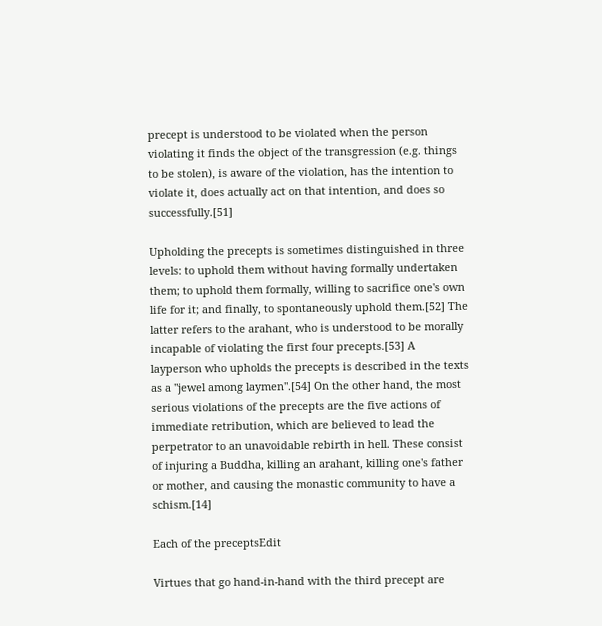precept is understood to be violated when the person violating it finds the object of the transgression (e.g. things to be stolen), is aware of the violation, has the intention to violate it, does actually act on that intention, and does so successfully.[51]

Upholding the precepts is sometimes distinguished in three levels: to uphold them without having formally undertaken them; to uphold them formally, willing to sacrifice one's own life for it; and finally, to spontaneously uphold them.[52] The latter refers to the arahant, who is understood to be morally incapable of violating the first four precepts.[53] A layperson who upholds the precepts is described in the texts as a "jewel among laymen".[54] On the other hand, the most serious violations of the precepts are the five actions of immediate retribution, which are believed to lead the perpetrator to an unavoidable rebirth in hell. These consist of injuring a Buddha, killing an arahant, killing one's father or mother, and causing the monastic community to have a schism.[14]

Each of the preceptsEdit

Virtues that go hand-in-hand with the third precept are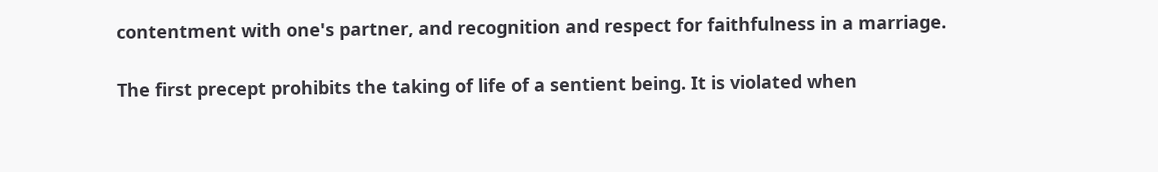contentment with one's partner, and recognition and respect for faithfulness in a marriage.

The first precept prohibits the taking of life of a sentient being. It is violated when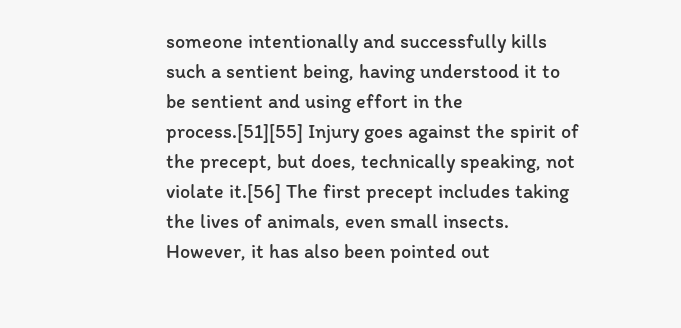someone intentionally and successfully kills such a sentient being, having understood it to be sentient and using effort in the process.[51][55] Injury goes against the spirit of the precept, but does, technically speaking, not violate it.[56] The first precept includes taking the lives of animals, even small insects. However, it has also been pointed out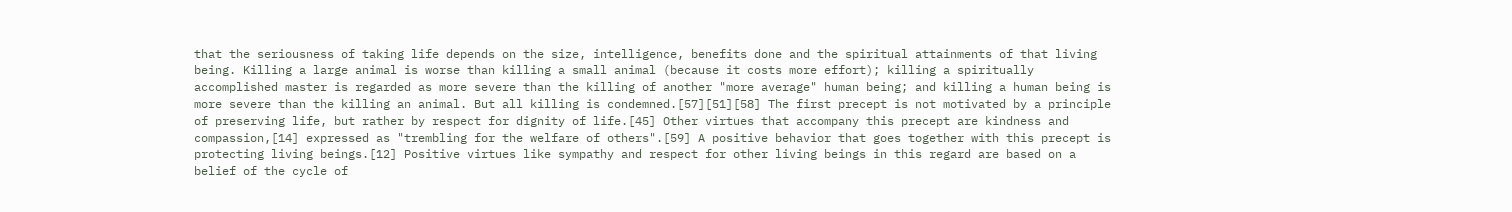that the seriousness of taking life depends on the size, intelligence, benefits done and the spiritual attainments of that living being. Killing a large animal is worse than killing a small animal (because it costs more effort); killing a spiritually accomplished master is regarded as more severe than the killing of another "more average" human being; and killing a human being is more severe than the killing an animal. But all killing is condemned.[57][51][58] The first precept is not motivated by a principle of preserving life, but rather by respect for dignity of life.[45] Other virtues that accompany this precept are kindness and compassion,[14] expressed as "trembling for the welfare of others".[59] A positive behavior that goes together with this precept is protecting living beings.[12] Positive virtues like sympathy and respect for other living beings in this regard are based on a belief of the cycle of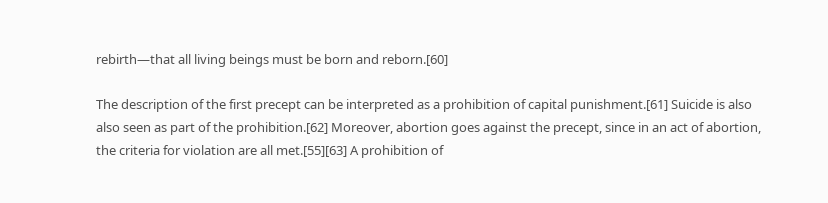rebirth—that all living beings must be born and reborn.[60]

The description of the first precept can be interpreted as a prohibition of capital punishment.[61] Suicide is also also seen as part of the prohibition.[62] Moreover, abortion goes against the precept, since in an act of abortion, the criteria for violation are all met.[55][63] A prohibition of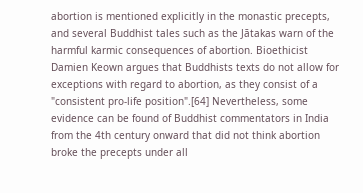abortion is mentioned explicitly in the monastic precepts, and several Buddhist tales such as the Jātakas warn of the harmful karmic consequences of abortion. Bioethicist Damien Keown argues that Buddhists texts do not allow for exceptions with regard to abortion, as they consist of a "consistent pro-life position".[64] Nevertheless, some evidence can be found of Buddhist commentators in India from the 4th century onward that did not think abortion broke the precepts under all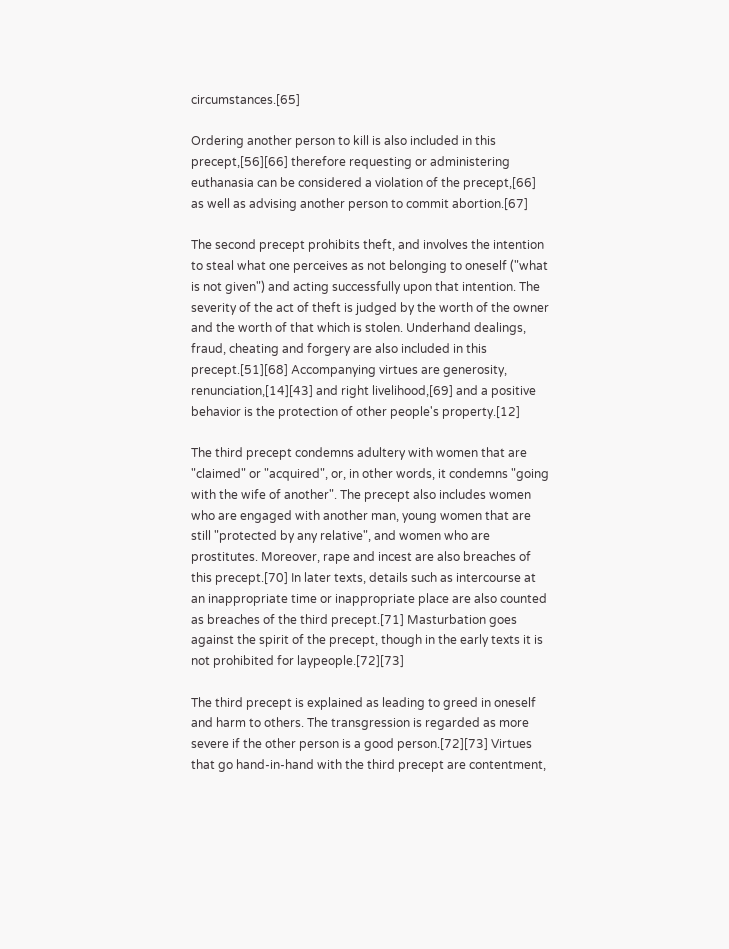circumstances.[65]

Ordering another person to kill is also included in this precept,[56][66] therefore requesting or administering euthanasia can be considered a violation of the precept,[66] as well as advising another person to commit abortion.[67]

The second precept prohibits theft, and involves the intention to steal what one perceives as not belonging to oneself ("what is not given") and acting successfully upon that intention. The severity of the act of theft is judged by the worth of the owner and the worth of that which is stolen. Underhand dealings, fraud, cheating and forgery are also included in this precept.[51][68] Accompanying virtues are generosity, renunciation,[14][43] and right livelihood,[69] and a positive behavior is the protection of other people's property.[12]

The third precept condemns adultery with women that are "claimed" or "acquired", or, in other words, it condemns "going with the wife of another". The precept also includes women who are engaged with another man, young women that are still "protected by any relative", and women who are prostitutes. Moreover, rape and incest are also breaches of this precept.[70] In later texts, details such as intercourse at an inappropriate time or inappropriate place are also counted as breaches of the third precept.[71] Masturbation goes against the spirit of the precept, though in the early texts it is not prohibited for laypeople.[72][73]

The third precept is explained as leading to greed in oneself and harm to others. The transgression is regarded as more severe if the other person is a good person.[72][73] Virtues that go hand-in-hand with the third precept are contentment,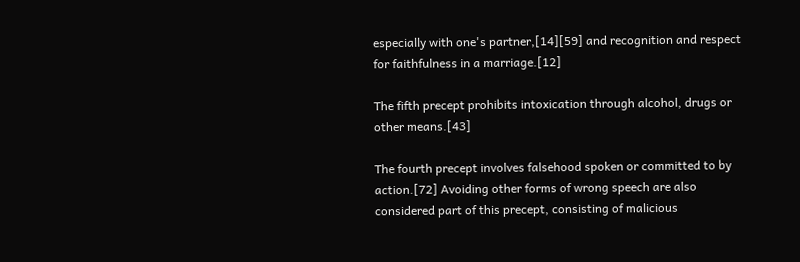especially with one's partner,[14][59] and recognition and respect for faithfulness in a marriage.[12]

The fifth precept prohibits intoxication through alcohol, drugs or other means.[43]

The fourth precept involves falsehood spoken or committed to by action.[72] Avoiding other forms of wrong speech are also considered part of this precept, consisting of malicious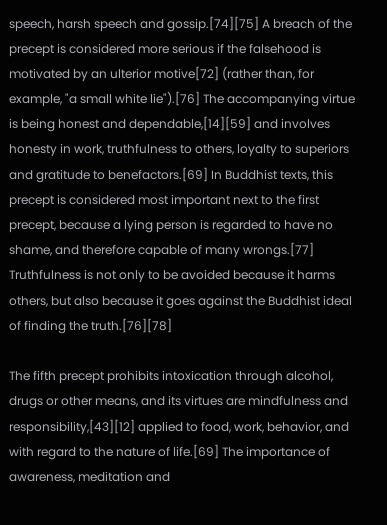speech, harsh speech and gossip.[74][75] A breach of the precept is considered more serious if the falsehood is motivated by an ulterior motive[72] (rather than, for example, "a small white lie").[76] The accompanying virtue is being honest and dependable,[14][59] and involves honesty in work, truthfulness to others, loyalty to superiors and gratitude to benefactors.[69] In Buddhist texts, this precept is considered most important next to the first precept, because a lying person is regarded to have no shame, and therefore capable of many wrongs.[77] Truthfulness is not only to be avoided because it harms others, but also because it goes against the Buddhist ideal of finding the truth.[76][78]

The fifth precept prohibits intoxication through alcohol, drugs or other means, and its virtues are mindfulness and responsibility,[43][12] applied to food, work, behavior, and with regard to the nature of life.[69] The importance of awareness, meditation and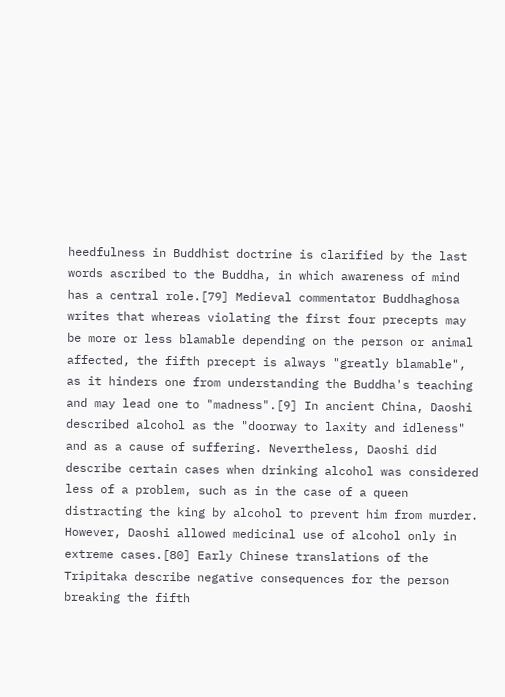heedfulness in Buddhist doctrine is clarified by the last words ascribed to the Buddha, in which awareness of mind has a central role.[79] Medieval commentator Buddhaghosa writes that whereas violating the first four precepts may be more or less blamable depending on the person or animal affected, the fifth precept is always "greatly blamable", as it hinders one from understanding the Buddha's teaching and may lead one to "madness".[9] In ancient China, Daoshi described alcohol as the "doorway to laxity and idleness" and as a cause of suffering. Nevertheless, Daoshi did describe certain cases when drinking alcohol was considered less of a problem, such as in the case of a queen distracting the king by alcohol to prevent him from murder. However, Daoshi allowed medicinal use of alcohol only in extreme cases.[80] Early Chinese translations of the Tripitaka describe negative consequences for the person breaking the fifth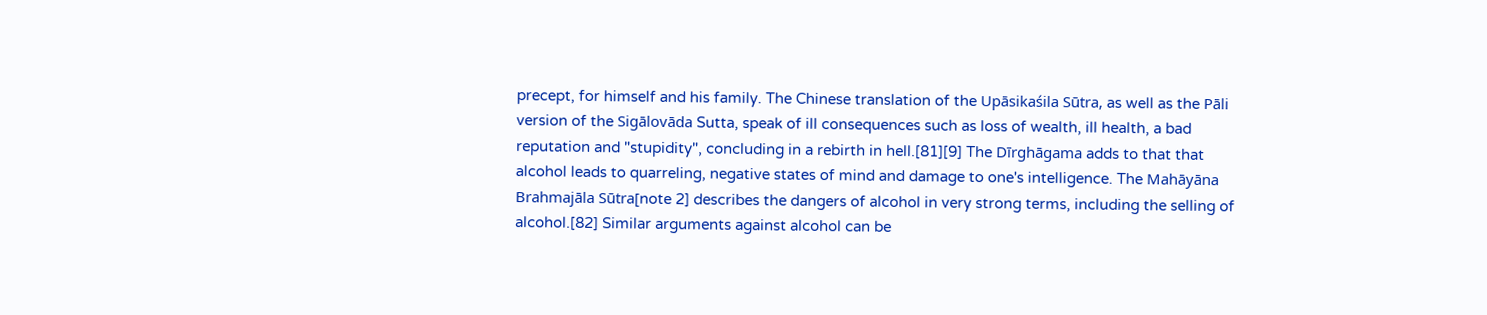precept, for himself and his family. The Chinese translation of the Upāsikaśila Sūtra, as well as the Pāli version of the Sigālovāda Sutta, speak of ill consequences such as loss of wealth, ill health, a bad reputation and "stupidity", concluding in a rebirth in hell.[81][9] The Dīrghāgama adds to that that alcohol leads to quarreling, negative states of mind and damage to one's intelligence. The Mahāyāna Brahmajāla Sūtra[note 2] describes the dangers of alcohol in very strong terms, including the selling of alcohol.[82] Similar arguments against alcohol can be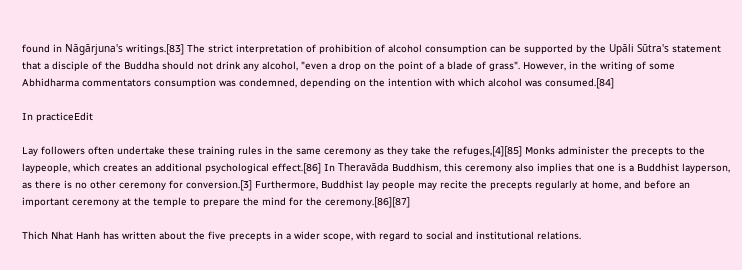found in Nāgārjuna's writings.[83] The strict interpretation of prohibition of alcohol consumption can be supported by the Upāli Sūtra's statement that a disciple of the Buddha should not drink any alcohol, "even a drop on the point of a blade of grass". However, in the writing of some Abhidharma commentators consumption was condemned, depending on the intention with which alcohol was consumed.[84]

In practiceEdit

Lay followers often undertake these training rules in the same ceremony as they take the refuges,[4][85] Monks administer the precepts to the laypeople, which creates an additional psychological effect.[86] In Theravāda Buddhism, this ceremony also implies that one is a Buddhist layperson, as there is no other ceremony for conversion.[3] Furthermore, Buddhist lay people may recite the precepts regularly at home, and before an important ceremony at the temple to prepare the mind for the ceremony.[86][87]

Thich Nhat Hanh has written about the five precepts in a wider scope, with regard to social and institutional relations.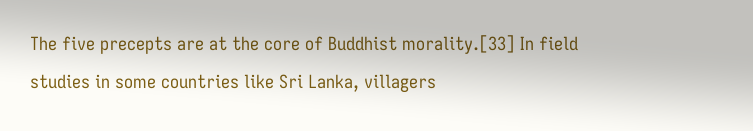The five precepts are at the core of Buddhist morality.[33] In field studies in some countries like Sri Lanka, villagers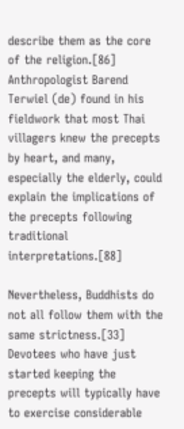describe them as the core of the religion.[86] Anthropologist Barend Terwiel (de) found in his fieldwork that most Thai villagers knew the precepts by heart, and many, especially the elderly, could explain the implications of the precepts following traditional interpretations.[88]

Nevertheless, Buddhists do not all follow them with the same strictness.[33] Devotees who have just started keeping the precepts will typically have to exercise considerable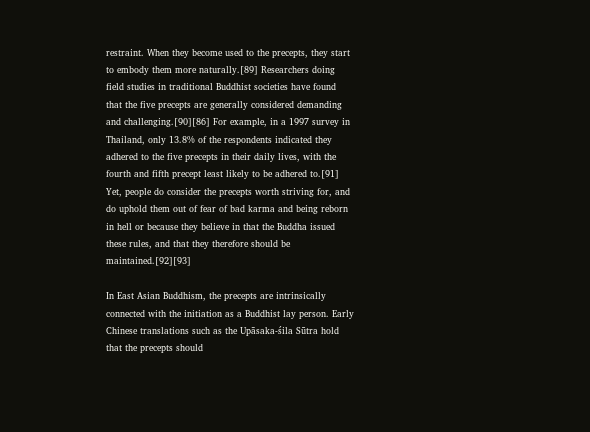restraint. When they become used to the precepts, they start to embody them more naturally.[89] Researchers doing field studies in traditional Buddhist societies have found that the five precepts are generally considered demanding and challenging.[90][86] For example, in a 1997 survey in Thailand, only 13.8% of the respondents indicated they adhered to the five precepts in their daily lives, with the fourth and fifth precept least likely to be adhered to.[91] Yet, people do consider the precepts worth striving for, and do uphold them out of fear of bad karma and being reborn in hell or because they believe in that the Buddha issued these rules, and that they therefore should be maintained.[92][93]

In East Asian Buddhism, the precepts are intrinsically connected with the initiation as a Buddhist lay person. Early Chinese translations such as the Upāsaka-śila Sūtra hold that the precepts should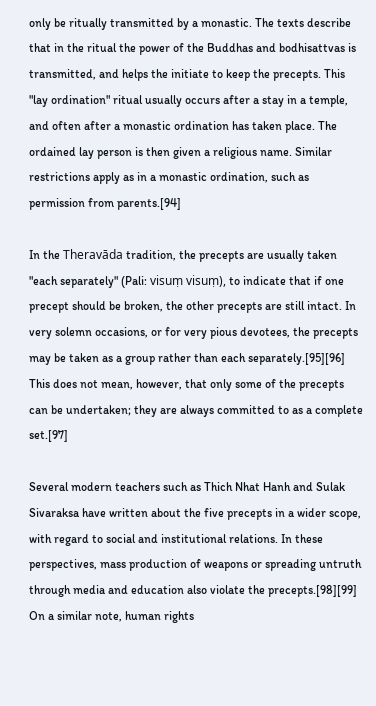only be ritually transmitted by a monastic. The texts describe that in the ritual the power of the Buddhas and bodhisattvas is transmitted, and helps the initiate to keep the precepts. This "lay ordination" ritual usually occurs after a stay in a temple, and often after a monastic ordination has taken place. The ordained lay person is then given a religious name. Similar restrictions apply as in a monastic ordination, such as permission from parents.[94]

In the Theravāda tradition, the precepts are usually taken "each separately" (Pali: visuṃ visuṃ), to indicate that if one precept should be broken, the other precepts are still intact. In very solemn occasions, or for very pious devotees, the precepts may be taken as a group rather than each separately.[95][96] This does not mean, however, that only some of the precepts can be undertaken; they are always committed to as a complete set.[97]

Several modern teachers such as Thich Nhat Hanh and Sulak Sivaraksa have written about the five precepts in a wider scope, with regard to social and institutional relations. In these perspectives, mass production of weapons or spreading untruth through media and education also violate the precepts.[98][99] On a similar note, human rights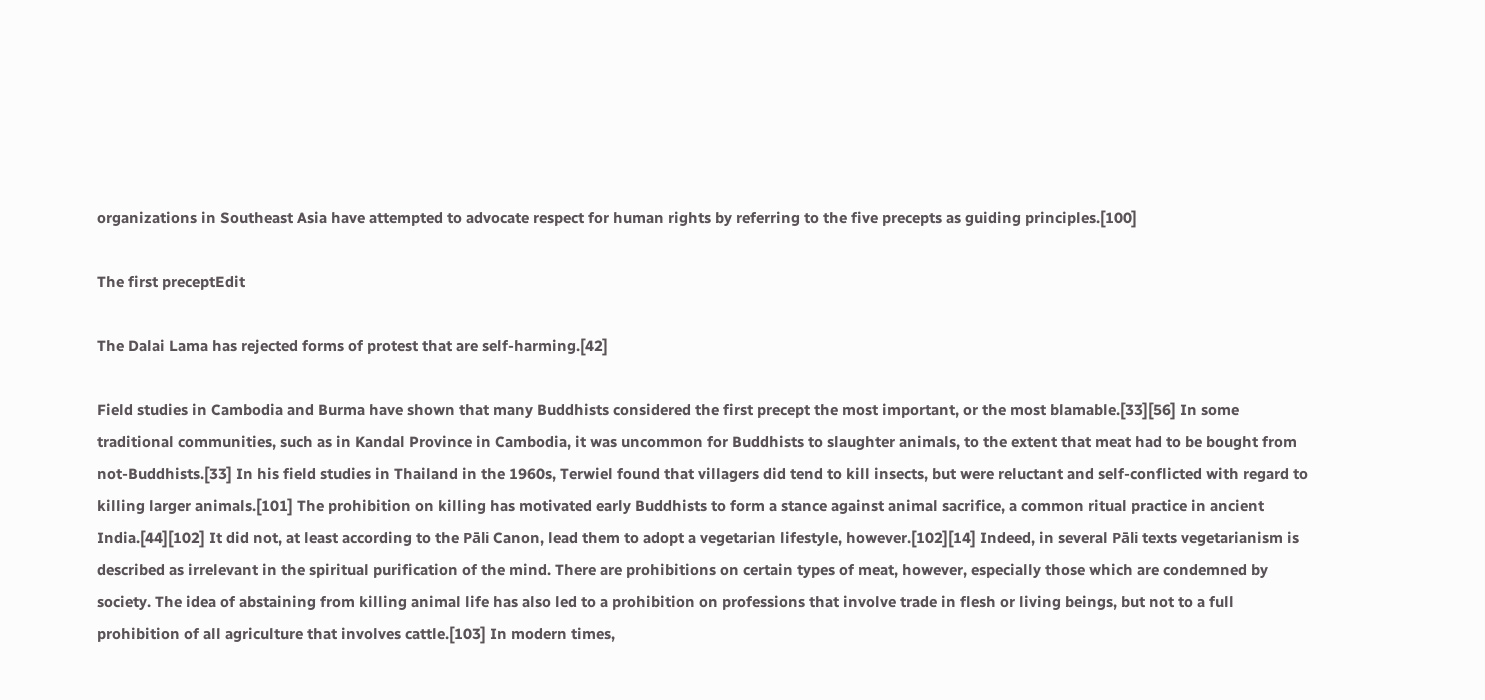organizations in Southeast Asia have attempted to advocate respect for human rights by referring to the five precepts as guiding principles.[100]

The first preceptEdit

The Dalai Lama has rejected forms of protest that are self-harming.[42]

Field studies in Cambodia and Burma have shown that many Buddhists considered the first precept the most important, or the most blamable.[33][56] In some traditional communities, such as in Kandal Province in Cambodia, it was uncommon for Buddhists to slaughter animals, to the extent that meat had to be bought from not-Buddhists.[33] In his field studies in Thailand in the 1960s, Terwiel found that villagers did tend to kill insects, but were reluctant and self-conflicted with regard to killing larger animals.[101] The prohibition on killing has motivated early Buddhists to form a stance against animal sacrifice, a common ritual practice in ancient India.[44][102] It did not, at least according to the Pāli Canon, lead them to adopt a vegetarian lifestyle, however.[102][14] Indeed, in several Pāli texts vegetarianism is described as irrelevant in the spiritual purification of the mind. There are prohibitions on certain types of meat, however, especially those which are condemned by society. The idea of abstaining from killing animal life has also led to a prohibition on professions that involve trade in flesh or living beings, but not to a full prohibition of all agriculture that involves cattle.[103] In modern times,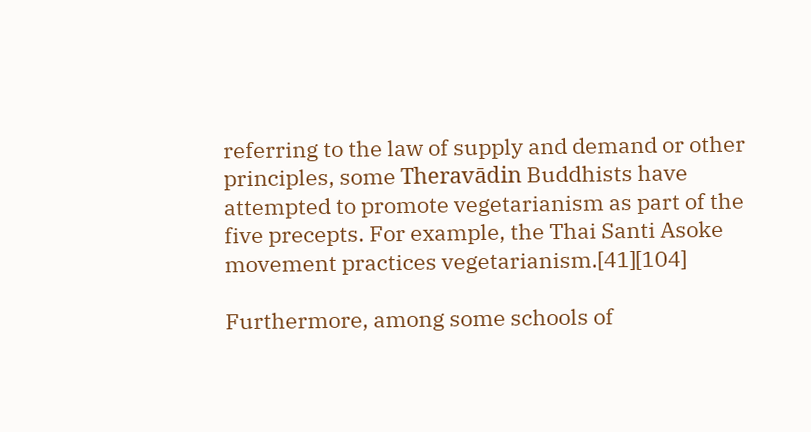referring to the law of supply and demand or other principles, some Theravādin Buddhists have attempted to promote vegetarianism as part of the five precepts. For example, the Thai Santi Asoke movement practices vegetarianism.[41][104]

Furthermore, among some schools of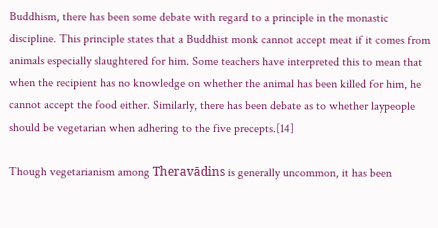Buddhism, there has been some debate with regard to a principle in the monastic discipline. This principle states that a Buddhist monk cannot accept meat if it comes from animals especially slaughtered for him. Some teachers have interpreted this to mean that when the recipient has no knowledge on whether the animal has been killed for him, he cannot accept the food either. Similarly, there has been debate as to whether laypeople should be vegetarian when adhering to the five precepts.[14]

Though vegetarianism among Theravādins is generally uncommon, it has been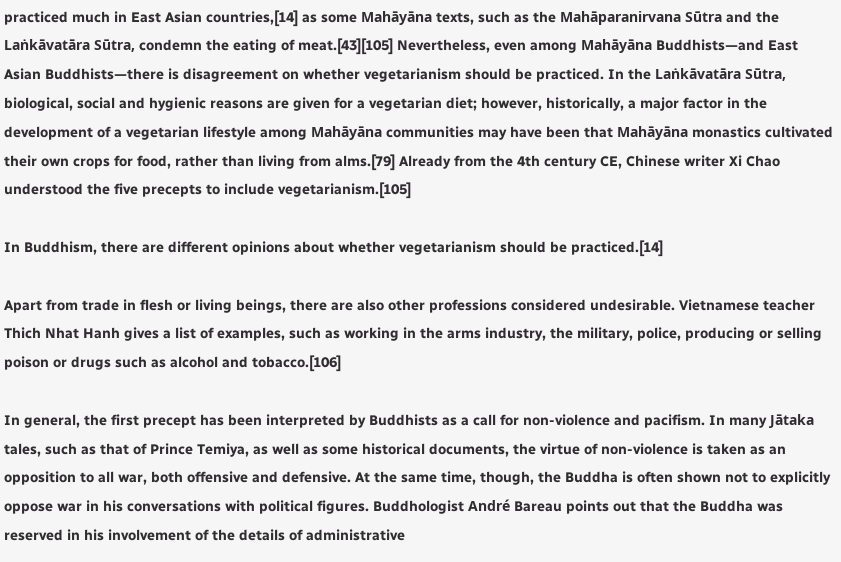practiced much in East Asian countries,[14] as some Mahāyāna texts, such as the Mahāparanirvana Sūtra and the Laṅkāvatāra Sūtra, condemn the eating of meat.[43][105] Nevertheless, even among Mahāyāna Buddhists—and East Asian Buddhists—there is disagreement on whether vegetarianism should be practiced. In the Laṅkāvatāra Sūtra, biological, social and hygienic reasons are given for a vegetarian diet; however, historically, a major factor in the development of a vegetarian lifestyle among Mahāyāna communities may have been that Mahāyāna monastics cultivated their own crops for food, rather than living from alms.[79] Already from the 4th century CE, Chinese writer Xi Chao understood the five precepts to include vegetarianism.[105]

In Buddhism, there are different opinions about whether vegetarianism should be practiced.[14]

Apart from trade in flesh or living beings, there are also other professions considered undesirable. Vietnamese teacher Thich Nhat Hanh gives a list of examples, such as working in the arms industry, the military, police, producing or selling poison or drugs such as alcohol and tobacco.[106]

In general, the first precept has been interpreted by Buddhists as a call for non-violence and pacifism. In many Jātaka tales, such as that of Prince Temiya, as well as some historical documents, the virtue of non-violence is taken as an opposition to all war, both offensive and defensive. At the same time, though, the Buddha is often shown not to explicitly oppose war in his conversations with political figures. Buddhologist André Bareau points out that the Buddha was reserved in his involvement of the details of administrative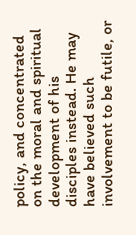policy, and concentrated on the moral and spiritual development of his disciples instead. He may have believed such involvement to be futile, or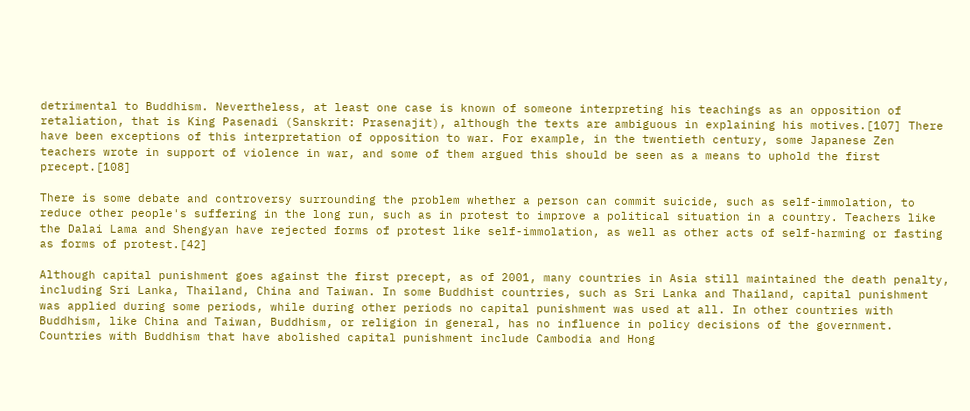detrimental to Buddhism. Nevertheless, at least one case is known of someone interpreting his teachings as an opposition of retaliation, that is King Pasenadi (Sanskrit: Prasenajit), although the texts are ambiguous in explaining his motives.[107] There have been exceptions of this interpretation of opposition to war. For example, in the twentieth century, some Japanese Zen teachers wrote in support of violence in war, and some of them argued this should be seen as a means to uphold the first precept.[108]

There is some debate and controversy surrounding the problem whether a person can commit suicide, such as self-immolation, to reduce other people's suffering in the long run, such as in protest to improve a political situation in a country. Teachers like the Dalai Lama and Shengyan have rejected forms of protest like self-immolation, as well as other acts of self-harming or fasting as forms of protest.[42]

Although capital punishment goes against the first precept, as of 2001, many countries in Asia still maintained the death penalty, including Sri Lanka, Thailand, China and Taiwan. In some Buddhist countries, such as Sri Lanka and Thailand, capital punishment was applied during some periods, while during other periods no capital punishment was used at all. In other countries with Buddhism, like China and Taiwan, Buddhism, or religion in general, has no influence in policy decisions of the government. Countries with Buddhism that have abolished capital punishment include Cambodia and Hong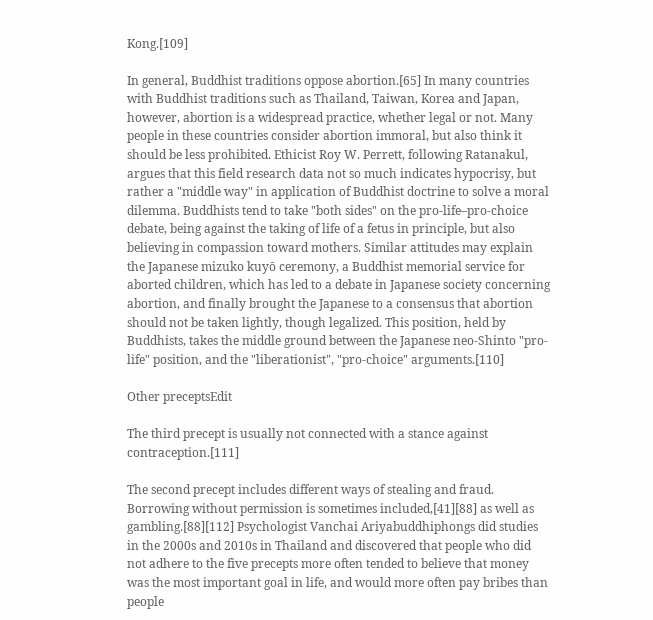Kong.[109]

In general, Buddhist traditions oppose abortion.[65] In many countries with Buddhist traditions such as Thailand, Taiwan, Korea and Japan, however, abortion is a widespread practice, whether legal or not. Many people in these countries consider abortion immoral, but also think it should be less prohibited. Ethicist Roy W. Perrett, following Ratanakul, argues that this field research data not so much indicates hypocrisy, but rather a "middle way" in application of Buddhist doctrine to solve a moral dilemma. Buddhists tend to take "both sides" on the pro-life–pro-choice debate, being against the taking of life of a fetus in principle, but also believing in compassion toward mothers. Similar attitudes may explain the Japanese mizuko kuyō ceremony, a Buddhist memorial service for aborted children, which has led to a debate in Japanese society concerning abortion, and finally brought the Japanese to a consensus that abortion should not be taken lightly, though legalized. This position, held by Buddhists, takes the middle ground between the Japanese neo-Shinto "pro-life" position, and the "liberationist", "pro-choice" arguments.[110]

Other preceptsEdit

The third precept is usually not connected with a stance against contraception.[111]

The second precept includes different ways of stealing and fraud. Borrowing without permission is sometimes included,[41][88] as well as gambling.[88][112] Psychologist Vanchai Ariyabuddhiphongs did studies in the 2000s and 2010s in Thailand and discovered that people who did not adhere to the five precepts more often tended to believe that money was the most important goal in life, and would more often pay bribes than people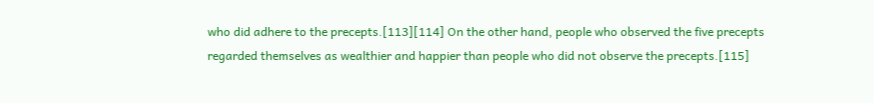who did adhere to the precepts.[113][114] On the other hand, people who observed the five precepts regarded themselves as wealthier and happier than people who did not observe the precepts.[115]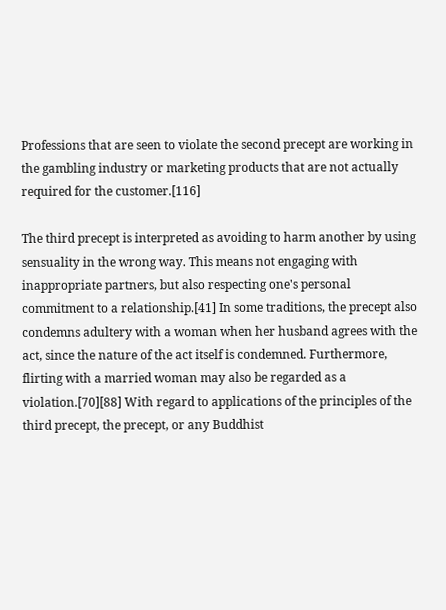Professions that are seen to violate the second precept are working in the gambling industry or marketing products that are not actually required for the customer.[116]

The third precept is interpreted as avoiding to harm another by using sensuality in the wrong way. This means not engaging with inappropriate partners, but also respecting one's personal commitment to a relationship.[41] In some traditions, the precept also condemns adultery with a woman when her husband agrees with the act, since the nature of the act itself is condemned. Furthermore, flirting with a married woman may also be regarded as a violation.[70][88] With regard to applications of the principles of the third precept, the precept, or any Buddhist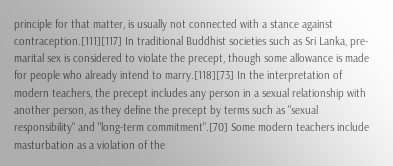principle for that matter, is usually not connected with a stance against contraception.[111][117] In traditional Buddhist societies such as Sri Lanka, pre-marital sex is considered to violate the precept, though some allowance is made for people who already intend to marry.[118][73] In the interpretation of modern teachers, the precept includes any person in a sexual relationship with another person, as they define the precept by terms such as "sexual responsibility" and "long-term commitment".[70] Some modern teachers include masturbation as a violation of the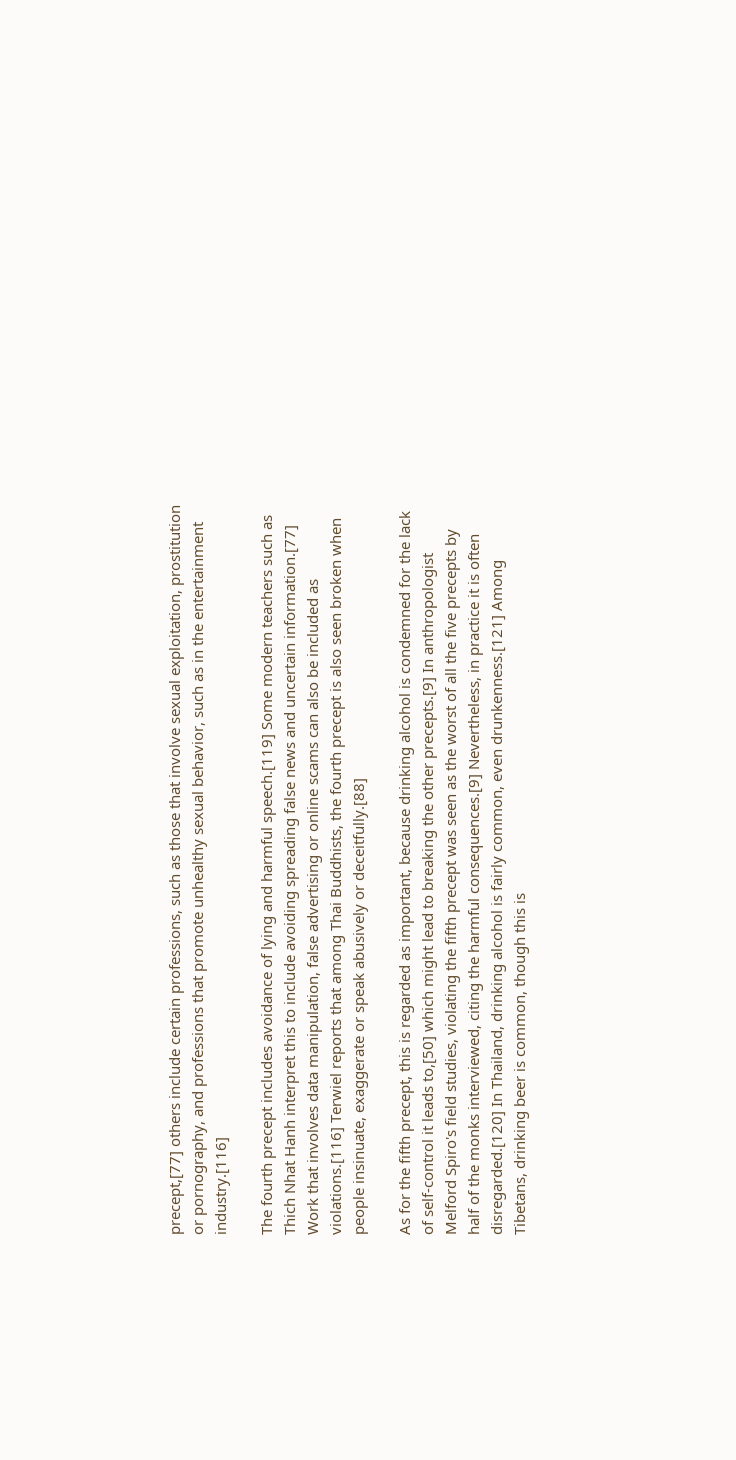precept,[77] others include certain professions, such as those that involve sexual exploitation, prostitution or pornography, and professions that promote unhealthy sexual behavior, such as in the entertainment industry.[116]

The fourth precept includes avoidance of lying and harmful speech.[119] Some modern teachers such as Thich Nhat Hanh interpret this to include avoiding spreading false news and uncertain information.[77] Work that involves data manipulation, false advertising or online scams can also be included as violations.[116] Terwiel reports that among Thai Buddhists, the fourth precept is also seen broken when people insinuate, exaggerate or speak abusively or deceitfully.[88]

As for the fifth precept, this is regarded as important, because drinking alcohol is condemned for the lack of self-control it leads to,[50] which might lead to breaking the other precepts.[9] In anthropologist Melford Spiro's field studies, violating the fifth precept was seen as the worst of all the five precepts by half of the monks interviewed, citing the harmful consequences.[9] Nevertheless, in practice it is often disregarded.[120] In Thailand, drinking alcohol is fairly common, even drunkenness.[121] Among Tibetans, drinking beer is common, though this is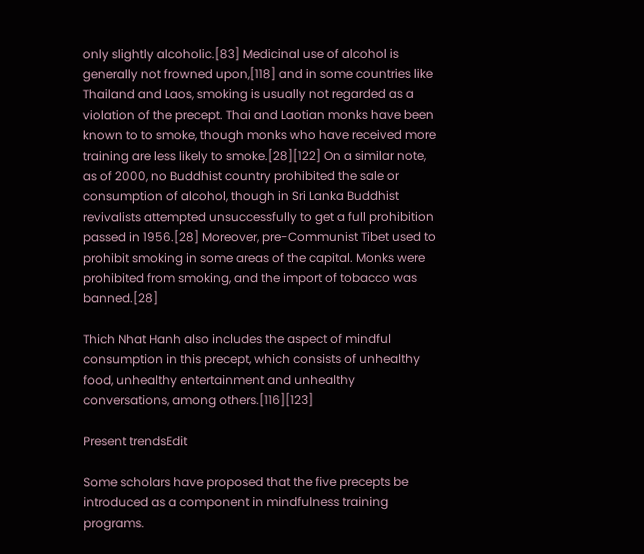only slightly alcoholic.[83] Medicinal use of alcohol is generally not frowned upon,[118] and in some countries like Thailand and Laos, smoking is usually not regarded as a violation of the precept. Thai and Laotian monks have been known to to smoke, though monks who have received more training are less likely to smoke.[28][122] On a similar note, as of 2000, no Buddhist country prohibited the sale or consumption of alcohol, though in Sri Lanka Buddhist revivalists attempted unsuccessfully to get a full prohibition passed in 1956.[28] Moreover, pre-Communist Tibet used to prohibit smoking in some areas of the capital. Monks were prohibited from smoking, and the import of tobacco was banned.[28]

Thich Nhat Hanh also includes the aspect of mindful consumption in this precept, which consists of unhealthy food, unhealthy entertainment and unhealthy conversations, among others.[116][123]

Present trendsEdit

Some scholars have proposed that the five precepts be introduced as a component in mindfulness training programs.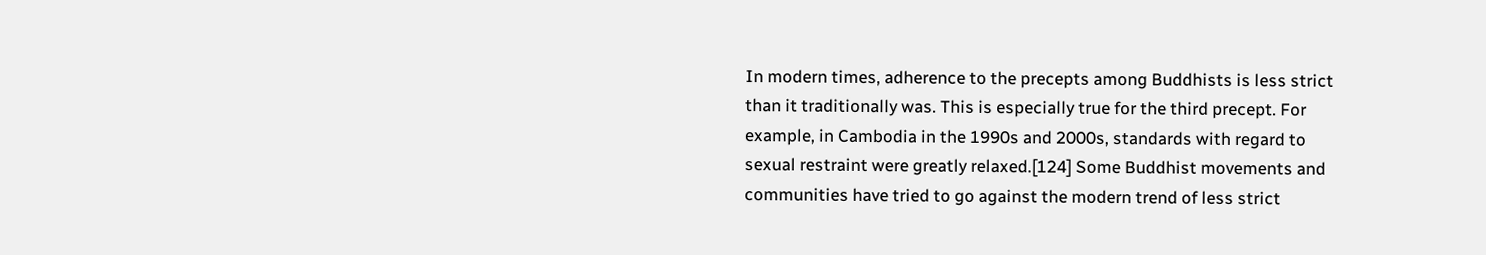In modern times, adherence to the precepts among Buddhists is less strict than it traditionally was. This is especially true for the third precept. For example, in Cambodia in the 1990s and 2000s, standards with regard to sexual restraint were greatly relaxed.[124] Some Buddhist movements and communities have tried to go against the modern trend of less strict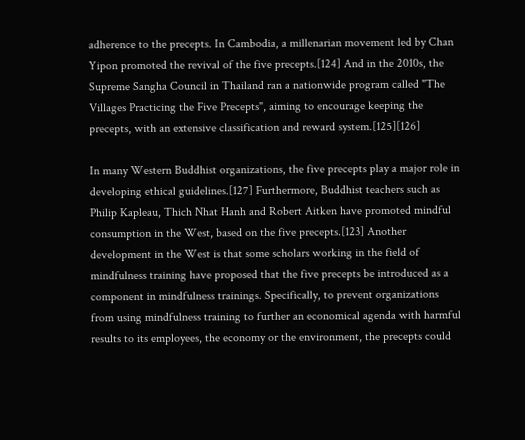adherence to the precepts. In Cambodia, a millenarian movement led by Chan Yipon promoted the revival of the five precepts.[124] And in the 2010s, the Supreme Sangha Council in Thailand ran a nationwide program called "The Villages Practicing the Five Precepts", aiming to encourage keeping the precepts, with an extensive classification and reward system.[125][126]

In many Western Buddhist organizations, the five precepts play a major role in developing ethical guidelines.[127] Furthermore, Buddhist teachers such as Philip Kapleau, Thich Nhat Hanh and Robert Aitken have promoted mindful consumption in the West, based on the five precepts.[123] Another development in the West is that some scholars working in the field of mindfulness training have proposed that the five precepts be introduced as a component in mindfulness trainings. Specifically, to prevent organizations from using mindfulness training to further an economical agenda with harmful results to its employees, the economy or the environment, the precepts could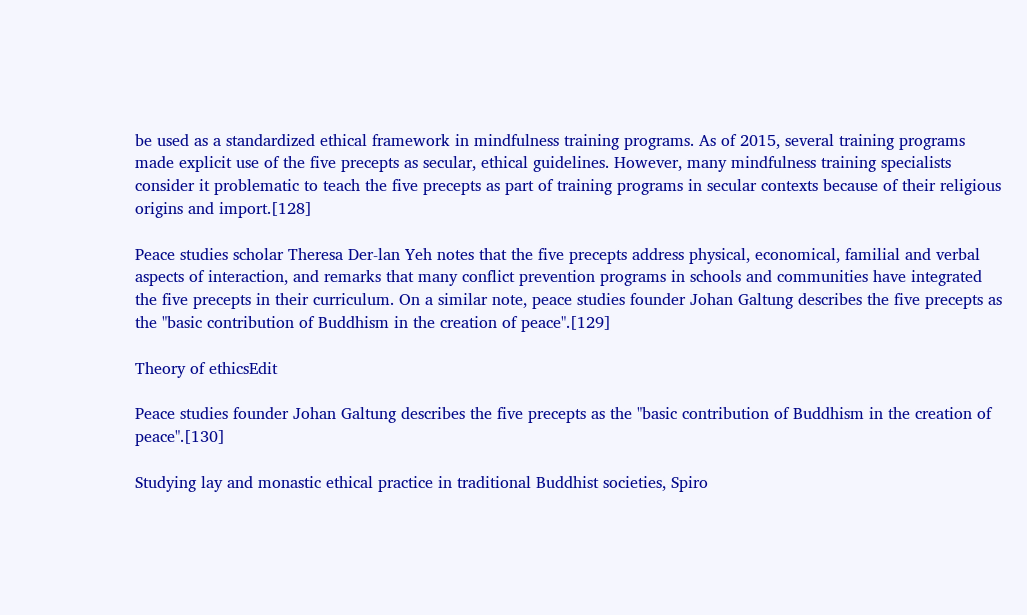be used as a standardized ethical framework in mindfulness training programs. As of 2015, several training programs made explicit use of the five precepts as secular, ethical guidelines. However, many mindfulness training specialists consider it problematic to teach the five precepts as part of training programs in secular contexts because of their religious origins and import.[128]

Peace studies scholar Theresa Der-lan Yeh notes that the five precepts address physical, economical, familial and verbal aspects of interaction, and remarks that many conflict prevention programs in schools and communities have integrated the five precepts in their curriculum. On a similar note, peace studies founder Johan Galtung describes the five precepts as the "basic contribution of Buddhism in the creation of peace".[129]

Theory of ethicsEdit

Peace studies founder Johan Galtung describes the five precepts as the "basic contribution of Buddhism in the creation of peace".[130]

Studying lay and monastic ethical practice in traditional Buddhist societies, Spiro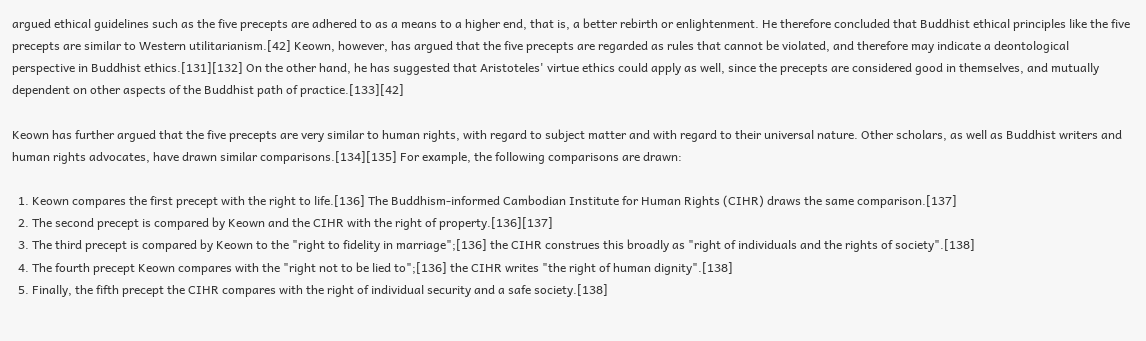argued ethical guidelines such as the five precepts are adhered to as a means to a higher end, that is, a better rebirth or enlightenment. He therefore concluded that Buddhist ethical principles like the five precepts are similar to Western utilitarianism.[42] Keown, however, has argued that the five precepts are regarded as rules that cannot be violated, and therefore may indicate a deontological perspective in Buddhist ethics.[131][132] On the other hand, he has suggested that Aristoteles' virtue ethics could apply as well, since the precepts are considered good in themselves, and mutually dependent on other aspects of the Buddhist path of practice.[133][42]

Keown has further argued that the five precepts are very similar to human rights, with regard to subject matter and with regard to their universal nature. Other scholars, as well as Buddhist writers and human rights advocates, have drawn similar comparisons.[134][135] For example, the following comparisons are drawn:

  1. Keown compares the first precept with the right to life.[136] The Buddhism-informed Cambodian Institute for Human Rights (CIHR) draws the same comparison.[137]
  2. The second precept is compared by Keown and the CIHR with the right of property.[136][137]
  3. The third precept is compared by Keown to the "right to fidelity in marriage";[136] the CIHR construes this broadly as "right of individuals and the rights of society".[138]
  4. The fourth precept Keown compares with the "right not to be lied to";[136] the CIHR writes "the right of human dignity".[138]
  5. Finally, the fifth precept the CIHR compares with the right of individual security and a safe society.[138]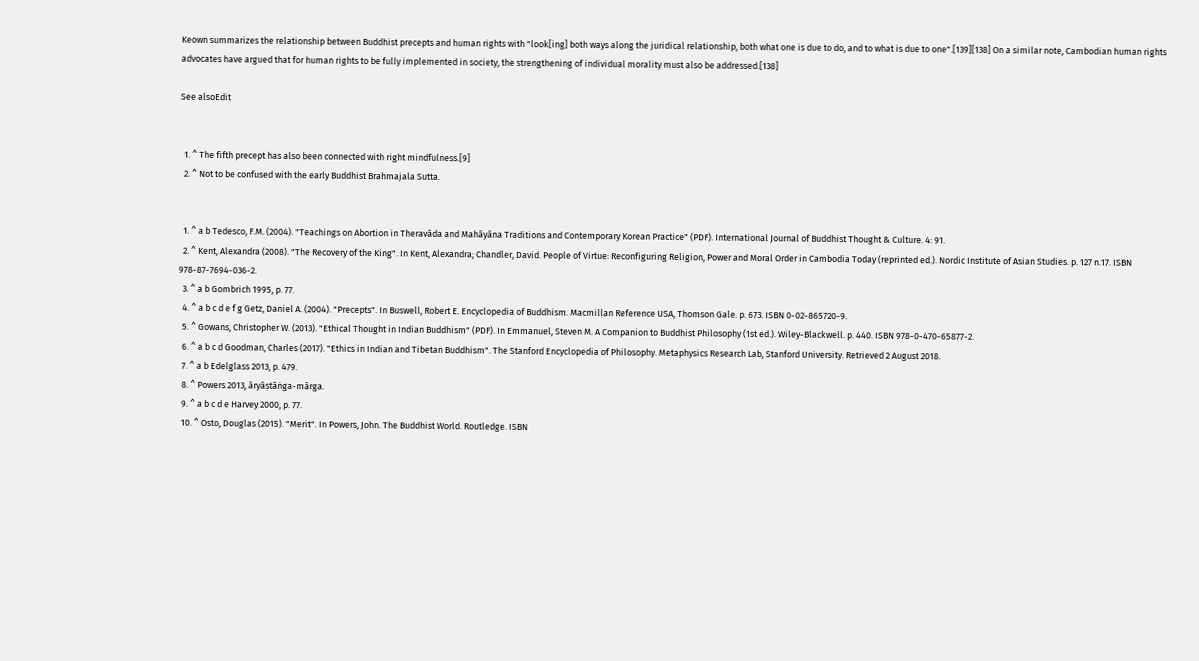Keown summarizes the relationship between Buddhist precepts and human rights with "look[ing] both ways along the juridical relationship, both what one is due to do, and to what is due to one".[139][138] On a similar note, Cambodian human rights advocates have argued that for human rights to be fully implemented in society, the strengthening of individual morality must also be addressed.[138]

See alsoEdit


  1. ^ The fifth precept has also been connected with right mindfulness.[9]
  2. ^ Not to be confused with the early Buddhist Brahmajala Sutta.


  1. ^ a b Tedesco, F.M. (2004). "Teachings on Abortion in Theravāda and Mahāyāna Traditions and Contemporary Korean Practice" (PDF). International Journal of Buddhist Thought & Culture. 4: 91.
  2. ^ Kent, Alexandra (2008). "The Recovery of the King". In Kent, Alexandra; Chandler, David. People of Virtue: Reconfiguring Religion, Power and Moral Order in Cambodia Today (reprinted ed.). Nordic Institute of Asian Studies. p. 127 n.17. ISBN 978-87-7694-036-2.
  3. ^ a b Gombrich 1995, p. 77.
  4. ^ a b c d e f g Getz, Daniel A. (2004). "Precepts". In Buswell, Robert E. Encyclopedia of Buddhism. Macmillan Reference USA, Thomson Gale. p. 673. ISBN 0-02-865720-9.
  5. ^ Gowans, Christopher W. (2013). "Ethical Thought in Indian Buddhism" (PDF). In Emmanuel, Steven M. A Companion to Buddhist Philosophy (1st ed.). Wiley-Blackwell. p. 440. ISBN 978-0-470-65877-2.
  6. ^ a b c d Goodman, Charles (2017). "Ethics in Indian and Tibetan Buddhism". The Stanford Encyclopedia of Philosophy. Metaphysics Research Lab, Stanford University. Retrieved 2 August 2018.
  7. ^ a b Edelglass 2013, p. 479.
  8. ^ Powers 2013, āryāṣtāṅga-mārga.
  9. ^ a b c d e Harvey 2000, p. 77.
  10. ^ Osto, Douglas (2015). "Merit". In Powers, John. The Buddhist World. Routledge. ISBN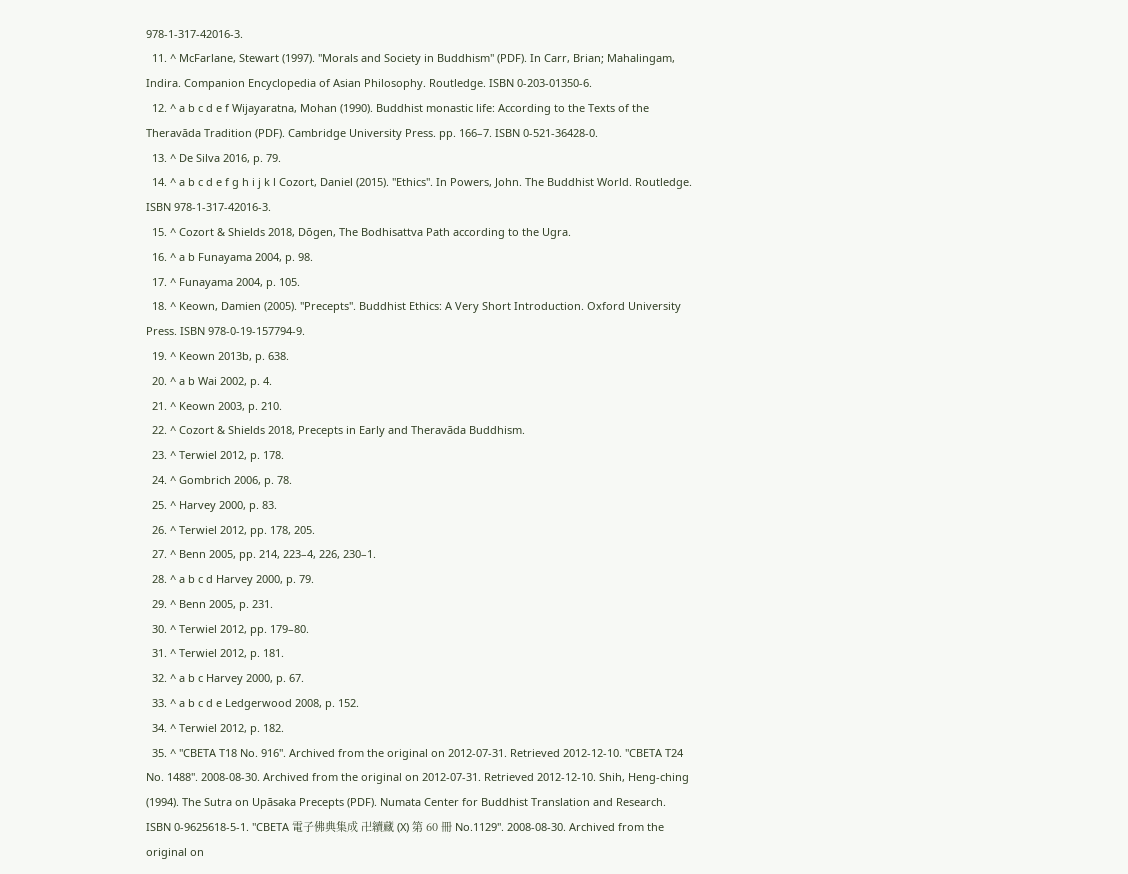978-1-317-42016-3.
  11. ^ McFarlane, Stewart (1997). "Morals and Society in Buddhism" (PDF). In Carr, Brian; Mahalingam, Indira. Companion Encyclopedia of Asian Philosophy. Routledge. ISBN 0-203-01350-6.
  12. ^ a b c d e f Wijayaratna, Mohan (1990). Buddhist monastic life: According to the Texts of the Theravāda Tradition (PDF). Cambridge University Press. pp. 166–7. ISBN 0-521-36428-0.
  13. ^ De Silva 2016, p. 79.
  14. ^ a b c d e f g h i j k l Cozort, Daniel (2015). "Ethics". In Powers, John. The Buddhist World. Routledge. ISBN 978-1-317-42016-3.
  15. ^ Cozort & Shields 2018, Dōgen, The Bodhisattva Path according to the Ugra.
  16. ^ a b Funayama 2004, p. 98.
  17. ^ Funayama 2004, p. 105.
  18. ^ Keown, Damien (2005). "Precepts". Buddhist Ethics: A Very Short Introduction. Oxford University Press. ISBN 978-0-19-157794-9.
  19. ^ Keown 2013b, p. 638.
  20. ^ a b Wai 2002, p. 4.
  21. ^ Keown 2003, p. 210.
  22. ^ Cozort & Shields 2018, Precepts in Early and Theravāda Buddhism.
  23. ^ Terwiel 2012, p. 178.
  24. ^ Gombrich 2006, p. 78.
  25. ^ Harvey 2000, p. 83.
  26. ^ Terwiel 2012, pp. 178, 205.
  27. ^ Benn 2005, pp. 214, 223–4, 226, 230–1.
  28. ^ a b c d Harvey 2000, p. 79.
  29. ^ Benn 2005, p. 231.
  30. ^ Terwiel 2012, pp. 179–80.
  31. ^ Terwiel 2012, p. 181.
  32. ^ a b c Harvey 2000, p. 67.
  33. ^ a b c d e Ledgerwood 2008, p. 152.
  34. ^ Terwiel 2012, p. 182.
  35. ^ "CBETA T18 No. 916". Archived from the original on 2012-07-31. Retrieved 2012-12-10. "CBETA T24 No. 1488". 2008-08-30. Archived from the original on 2012-07-31. Retrieved 2012-12-10. Shih, Heng-ching (1994). The Sutra on Upāsaka Precepts (PDF). Numata Center for Buddhist Translation and Research. ISBN 0-9625618-5-1. "CBETA 電子佛典集成 卍續藏 (X) 第 60 冊 No.1129". 2008-08-30. Archived from the original on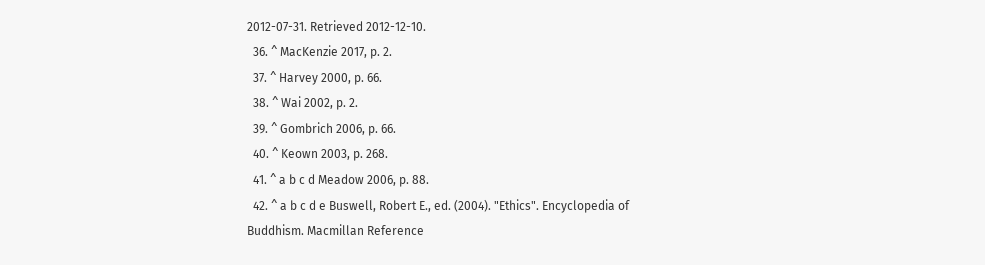2012-07-31. Retrieved 2012-12-10.
  36. ^ MacKenzie 2017, p. 2.
  37. ^ Harvey 2000, p. 66.
  38. ^ Wai 2002, p. 2.
  39. ^ Gombrich 2006, p. 66.
  40. ^ Keown 2003, p. 268.
  41. ^ a b c d Meadow 2006, p. 88.
  42. ^ a b c d e Buswell, Robert E., ed. (2004). "Ethics". Encyclopedia of Buddhism. Macmillan Reference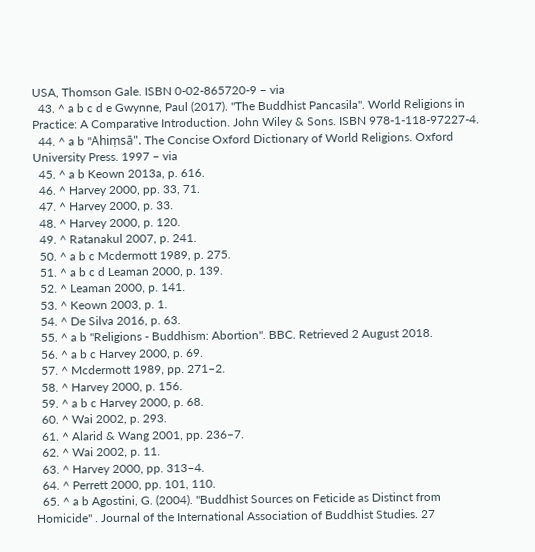USA, Thomson Gale. ISBN 0-02-865720-9 – via
  43. ^ a b c d e Gwynne, Paul (2017). "The Buddhist Pancasila". World Religions in Practice: A Comparative Introduction. John Wiley & Sons. ISBN 978-1-118-97227-4.
  44. ^ a b "Ahiṃsā". The Concise Oxford Dictionary of World Religions. Oxford University Press. 1997 – via
  45. ^ a b Keown 2013a, p. 616.
  46. ^ Harvey 2000, pp. 33, 71.
  47. ^ Harvey 2000, p. 33.
  48. ^ Harvey 2000, p. 120.
  49. ^ Ratanakul 2007, p. 241.
  50. ^ a b c Mcdermott 1989, p. 275.
  51. ^ a b c d Leaman 2000, p. 139.
  52. ^ Leaman 2000, p. 141.
  53. ^ Keown 2003, p. 1.
  54. ^ De Silva 2016, p. 63.
  55. ^ a b "Religions - Buddhism: Abortion". BBC. Retrieved 2 August 2018.
  56. ^ a b c Harvey 2000, p. 69.
  57. ^ Mcdermott 1989, pp. 271–2.
  58. ^ Harvey 2000, p. 156.
  59. ^ a b c Harvey 2000, p. 68.
  60. ^ Wai 2002, p. 293.
  61. ^ Alarid & Wang 2001, pp. 236–7.
  62. ^ Wai 2002, p. 11.
  63. ^ Harvey 2000, pp. 313–4.
  64. ^ Perrett 2000, pp. 101, 110.
  65. ^ a b Agostini, G. (2004). "Buddhist Sources on Feticide as Distinct from Homicide" . Journal of the International Association of Buddhist Studies. 27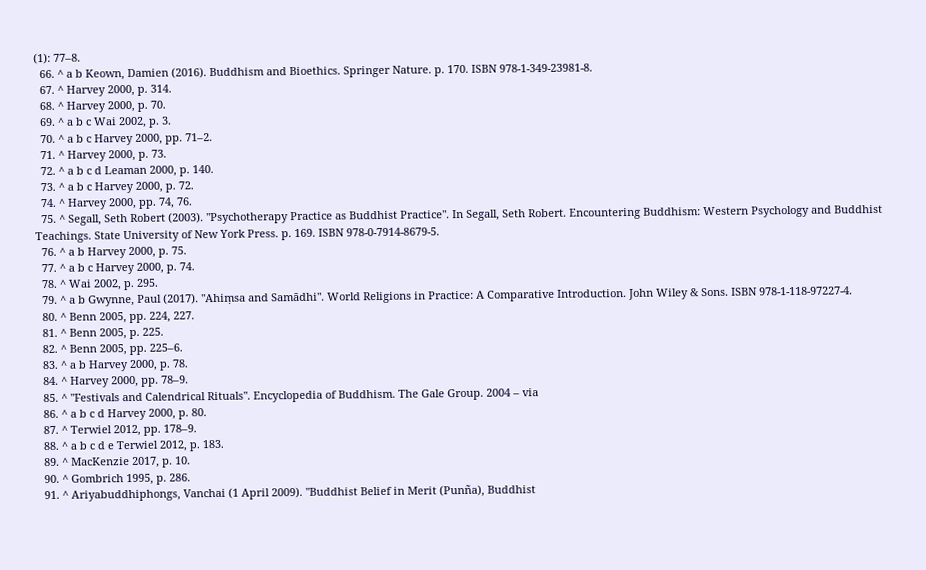(1): 77–8.
  66. ^ a b Keown, Damien (2016). Buddhism and Bioethics. Springer Nature. p. 170. ISBN 978-1-349-23981-8.
  67. ^ Harvey 2000, p. 314.
  68. ^ Harvey 2000, p. 70.
  69. ^ a b c Wai 2002, p. 3.
  70. ^ a b c Harvey 2000, pp. 71–2.
  71. ^ Harvey 2000, p. 73.
  72. ^ a b c d Leaman 2000, p. 140.
  73. ^ a b c Harvey 2000, p. 72.
  74. ^ Harvey 2000, pp. 74, 76.
  75. ^ Segall, Seth Robert (2003). "Psychotherapy Practice as Buddhist Practice". In Segall, Seth Robert. Encountering Buddhism: Western Psychology and Buddhist Teachings. State University of New York Press. p. 169. ISBN 978-0-7914-8679-5.
  76. ^ a b Harvey 2000, p. 75.
  77. ^ a b c Harvey 2000, p. 74.
  78. ^ Wai 2002, p. 295.
  79. ^ a b Gwynne, Paul (2017). "Ahiṃsa and Samādhi". World Religions in Practice: A Comparative Introduction. John Wiley & Sons. ISBN 978-1-118-97227-4.
  80. ^ Benn 2005, pp. 224, 227.
  81. ^ Benn 2005, p. 225.
  82. ^ Benn 2005, pp. 225–6.
  83. ^ a b Harvey 2000, p. 78.
  84. ^ Harvey 2000, pp. 78–9.
  85. ^ "Festivals and Calendrical Rituals". Encyclopedia of Buddhism. The Gale Group. 2004 – via
  86. ^ a b c d Harvey 2000, p. 80.
  87. ^ Terwiel 2012, pp. 178–9.
  88. ^ a b c d e Terwiel 2012, p. 183.
  89. ^ MacKenzie 2017, p. 10.
  90. ^ Gombrich 1995, p. 286.
  91. ^ Ariyabuddhiphongs, Vanchai (1 April 2009). "Buddhist Belief in Merit (Punña), Buddhist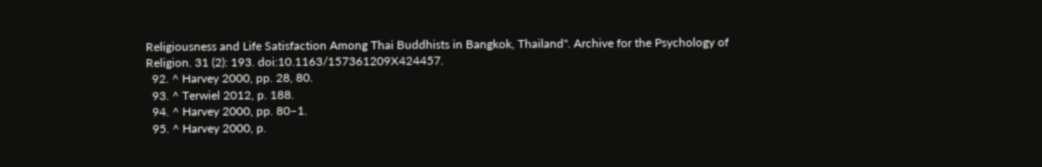Religiousness and Life Satisfaction Among Thai Buddhists in Bangkok, Thailand". Archive for the Psychology of Religion. 31 (2): 193. doi:10.1163/157361209X424457.
  92. ^ Harvey 2000, pp. 28, 80.
  93. ^ Terwiel 2012, p. 188.
  94. ^ Harvey 2000, pp. 80–1.
  95. ^ Harvey 2000, p.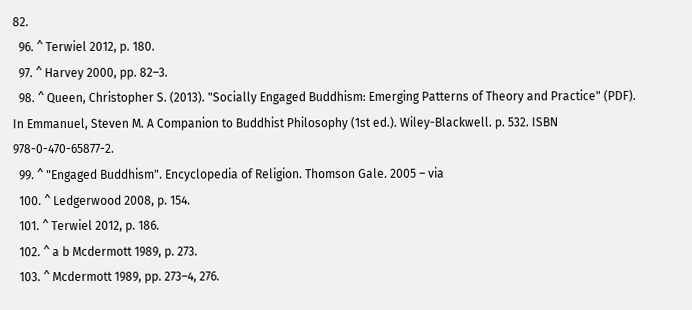82.
  96. ^ Terwiel 2012, p. 180.
  97. ^ Harvey 2000, pp. 82–3.
  98. ^ Queen, Christopher S. (2013). "Socially Engaged Buddhism: Emerging Patterns of Theory and Practice" (PDF). In Emmanuel, Steven M. A Companion to Buddhist Philosophy (1st ed.). Wiley-Blackwell. p. 532. ISBN 978-0-470-65877-2.
  99. ^ "Engaged Buddhism". Encyclopedia of Religion. Thomson Gale. 2005 – via
  100. ^ Ledgerwood 2008, p. 154.
  101. ^ Terwiel 2012, p. 186.
  102. ^ a b Mcdermott 1989, p. 273.
  103. ^ Mcdermott 1989, pp. 273–4, 276.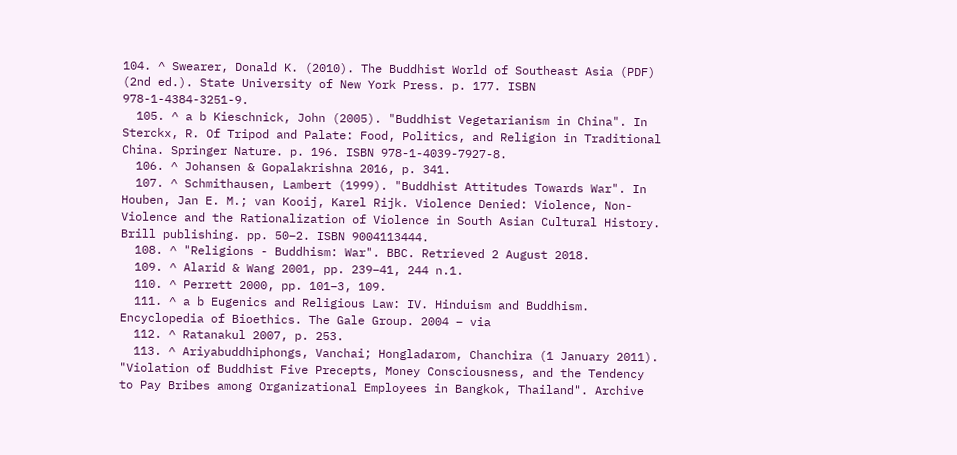104. ^ Swearer, Donald K. (2010). The Buddhist World of Southeast Asia (PDF) (2nd ed.). State University of New York Press. p. 177. ISBN 978-1-4384-3251-9.
  105. ^ a b Kieschnick, John (2005). "Buddhist Vegetarianism in China". In Sterckx, R. Of Tripod and Palate: Food, Politics, and Religion in Traditional China. Springer Nature. p. 196. ISBN 978-1-4039-7927-8.
  106. ^ Johansen & Gopalakrishna 2016, p. 341.
  107. ^ Schmithausen, Lambert (1999). "Buddhist Attitudes Towards War". In Houben, Jan E. M.; van Kooij, Karel Rijk. Violence Denied: Violence, Non-Violence and the Rationalization of Violence in South Asian Cultural History. Brill publishing. pp. 50–2. ISBN 9004113444.
  108. ^ "Religions - Buddhism: War". BBC. Retrieved 2 August 2018.
  109. ^ Alarid & Wang 2001, pp. 239–41, 244 n.1.
  110. ^ Perrett 2000, pp. 101–3, 109.
  111. ^ a b Eugenics and Religious Law: IV. Hinduism and Buddhism. Encyclopedia of Bioethics. The Gale Group. 2004 – via
  112. ^ Ratanakul 2007, p. 253.
  113. ^ Ariyabuddhiphongs, Vanchai; Hongladarom, Chanchira (1 January 2011). "Violation of Buddhist Five Precepts, Money Consciousness, and the Tendency to Pay Bribes among Organizational Employees in Bangkok, Thailand". Archive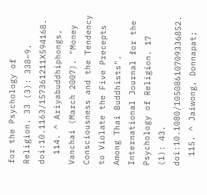for the Psychology of Religion. 33 (3): 338–9. doi:10.1163/157361211X594168.
  114. ^ Ariyabuddhiphongs, Vanchai (March 2007). "Money Consciousness and the Tendency to Violate the Five Precepts Among Thai Buddhists". International Journal for the Psychology of Religion. 17 (1): 43. doi:10.1080/10508610709336852.
  115. ^ Jaiwong, Donnapat;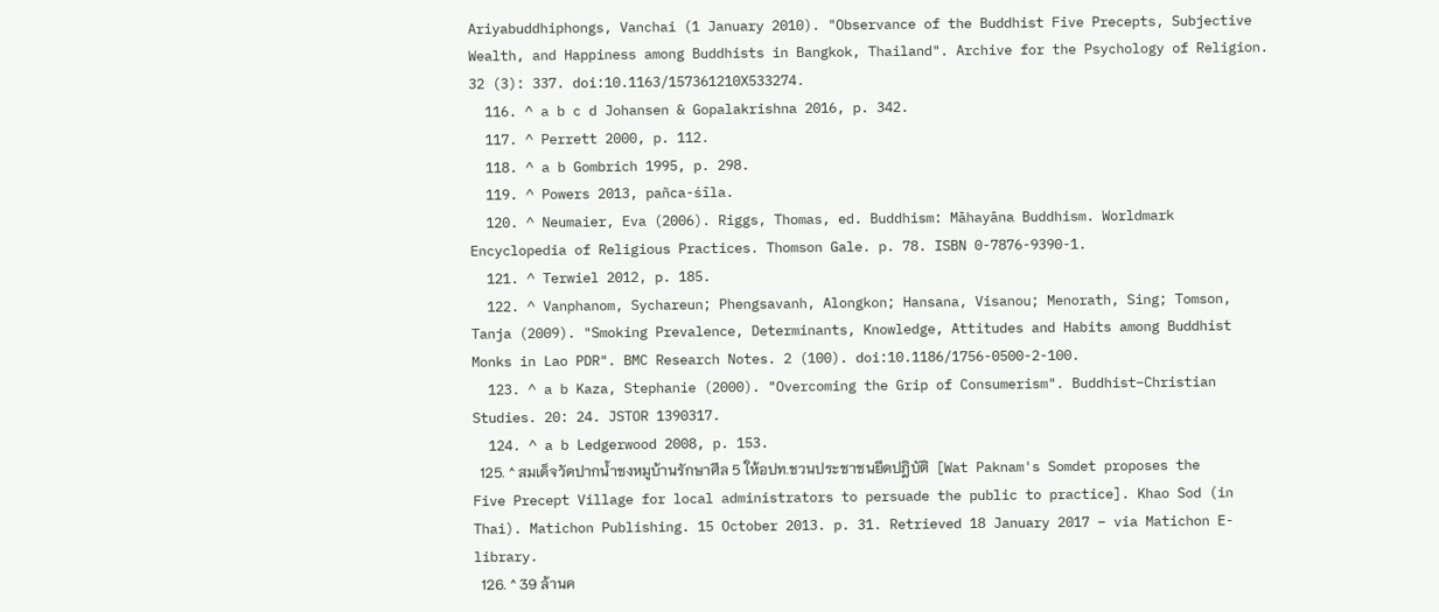Ariyabuddhiphongs, Vanchai (1 January 2010). "Observance of the Buddhist Five Precepts, Subjective Wealth, and Happiness among Buddhists in Bangkok, Thailand". Archive for the Psychology of Religion. 32 (3): 337. doi:10.1163/157361210X533274.
  116. ^ a b c d Johansen & Gopalakrishna 2016, p. 342.
  117. ^ Perrett 2000, p. 112.
  118. ^ a b Gombrich 1995, p. 298.
  119. ^ Powers 2013, pañca-śīla.
  120. ^ Neumaier, Eva (2006). Riggs, Thomas, ed. Buddhism: Māhayāna Buddhism. Worldmark Encyclopedia of Religious Practices. Thomson Gale. p. 78. ISBN 0-7876-9390-1.
  121. ^ Terwiel 2012, p. 185.
  122. ^ Vanphanom, Sychareun; Phengsavanh, Alongkon; Hansana, Visanou; Menorath, Sing; Tomson, Tanja (2009). "Smoking Prevalence, Determinants, Knowledge, Attitudes and Habits among Buddhist Monks in Lao PDR". BMC Research Notes. 2 (100). doi:10.1186/1756-0500-2-100.
  123. ^ a b Kaza, Stephanie (2000). "Overcoming the Grip of Consumerism". Buddhist–Christian Studies. 20: 24. JSTOR 1390317.
  124. ^ a b Ledgerwood 2008, p. 153.
  125. ^ สมเด็จวัดปากน้ำชงหมูบ้านรักษาศีล 5 ให้อปท.ชวนประชาชนยึดปฎิบัติ  [Wat Paknam's Somdet proposes the Five Precept Village for local administrators to persuade the public to practice]. Khao Sod (in Thai). Matichon Publishing. 15 October 2013. p. 31. Retrieved 18 January 2017 – via Matichon E-library.
  126. ^ 39 ล้านค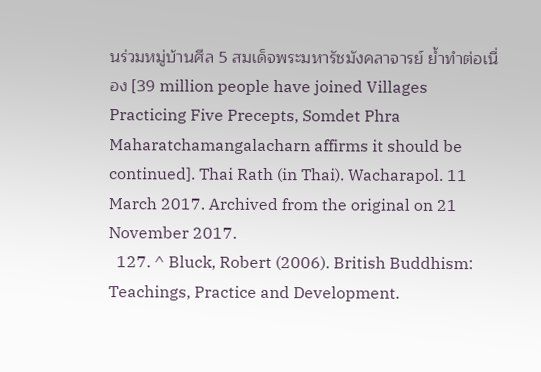นร่วมหมู่บ้านศีล 5 สมเด็จพระมหารัชมังคลาจารย์ ย้ำทำต่อเนื่อง [39 million people have joined Villages Practicing Five Precepts, Somdet Phra Maharatchamangalacharn affirms it should be continued]. Thai Rath (in Thai). Wacharapol. 11 March 2017. Archived from the original on 21 November 2017.
  127. ^ Bluck, Robert (2006). British Buddhism: Teachings, Practice and Development.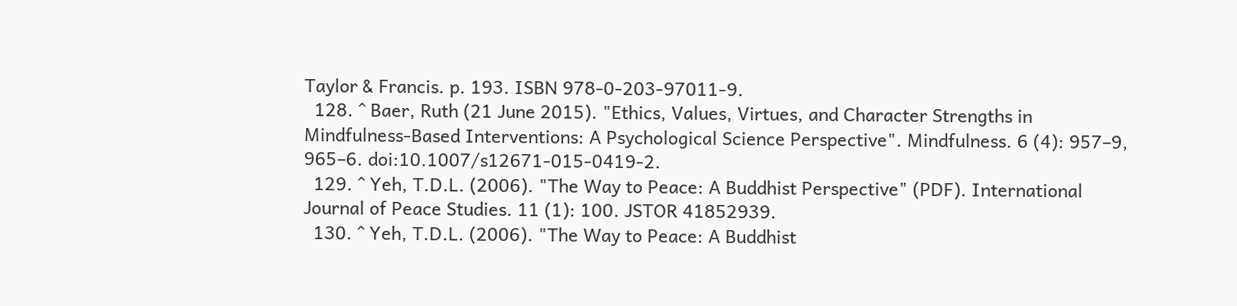Taylor & Francis. p. 193. ISBN 978-0-203-97011-9.
  128. ^ Baer, Ruth (21 June 2015). "Ethics, Values, Virtues, and Character Strengths in Mindfulness-Based Interventions: A Psychological Science Perspective". Mindfulness. 6 (4): 957–9, 965–6. doi:10.1007/s12671-015-0419-2.
  129. ^ Yeh, T.D.L. (2006). "The Way to Peace: A Buddhist Perspective" (PDF). International Journal of Peace Studies. 11 (1): 100. JSTOR 41852939.
  130. ^ Yeh, T.D.L. (2006). "The Way to Peace: A Buddhist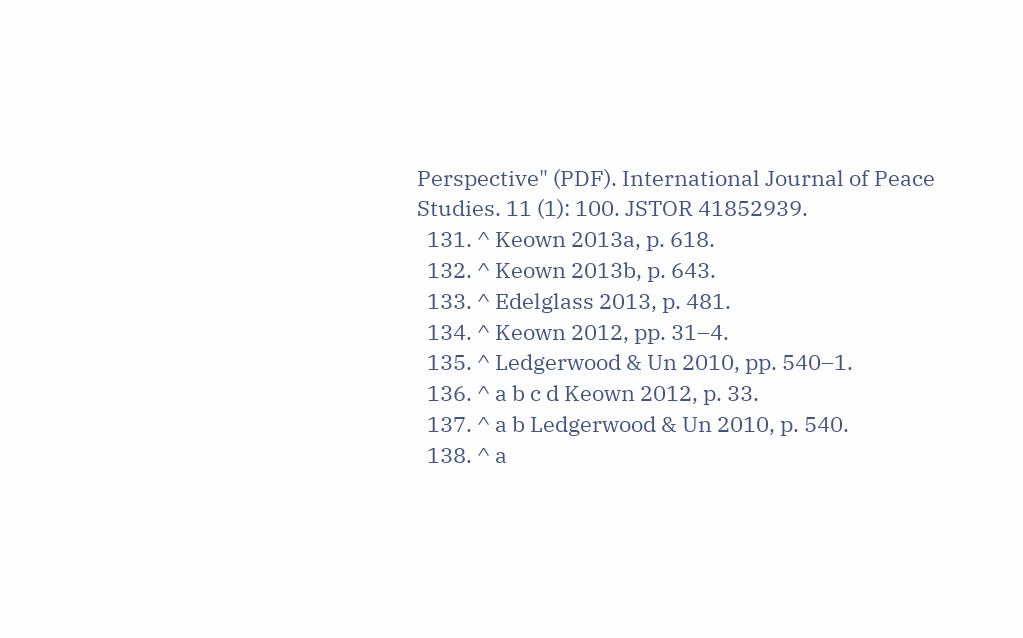Perspective" (PDF). International Journal of Peace Studies. 11 (1): 100. JSTOR 41852939.
  131. ^ Keown 2013a, p. 618.
  132. ^ Keown 2013b, p. 643.
  133. ^ Edelglass 2013, p. 481.
  134. ^ Keown 2012, pp. 31–4.
  135. ^ Ledgerwood & Un 2010, pp. 540–1.
  136. ^ a b c d Keown 2012, p. 33.
  137. ^ a b Ledgerwood & Un 2010, p. 540.
  138. ^ a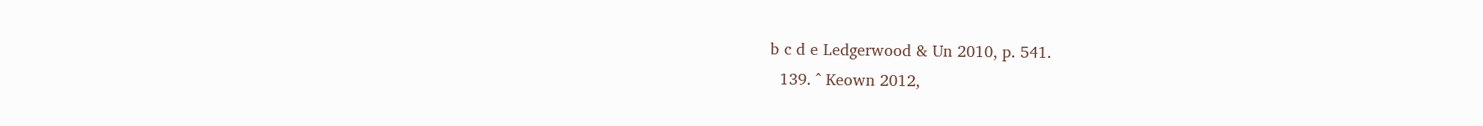b c d e Ledgerwood & Un 2010, p. 541.
  139. ^ Keown 2012,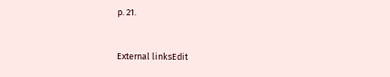p. 21.


External linksEdit